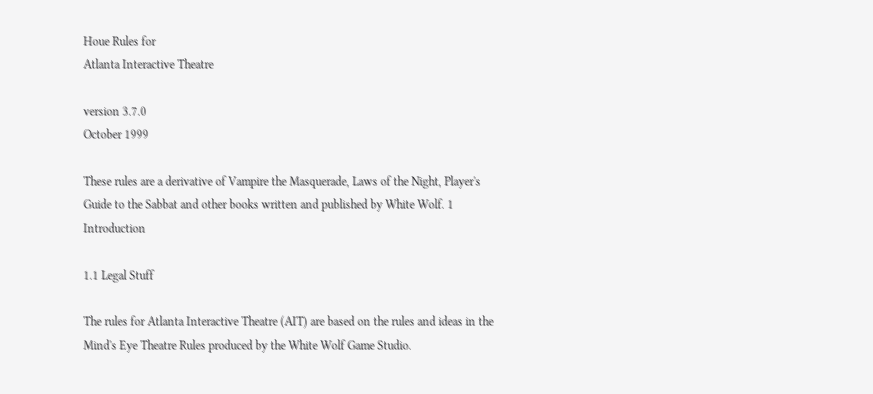Houe Rules for
Atlanta Interactive Theatre

version 3.7.0
October 1999

These rules are a derivative of Vampire the Masquerade, Laws of the Night, Player's Guide to the Sabbat and other books written and published by White Wolf. 1 Introduction

1.1 Legal Stuff

The rules for Atlanta Interactive Theatre (AIT) are based on the rules and ideas in the Mind's Eye Theatre Rules produced by the White Wolf Game Studio.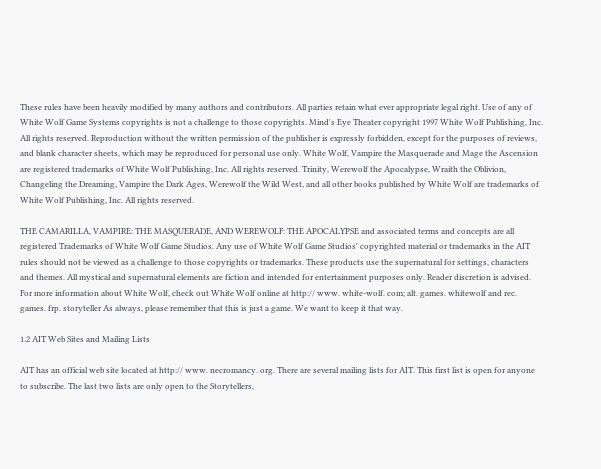These rules have been heavily modified by many authors and contributors. All parties retain what ever appropriate legal right. Use of any of White Wolf Game Systems copyrights is not a challenge to those copyrights. Mind's Eye Theater copyright 1997 White Wolf Publishing, Inc. All rights reserved. Reproduction without the written permission of the publisher is expressly forbidden, except for the purposes of reviews, and blank character sheets, which may be reproduced for personal use only. White Wolf, Vampire the Masquerade and Mage the Ascension are registered trademarks of White Wolf Publishing, Inc. All rights reserved. Trinity, Werewolf the Apocalypse, Wraith the Oblivion, Changeling the Dreaming, Vampire the Dark Ages, Werewolf the Wild West, and all other books published by White Wolf are trademarks of White Wolf Publishing, Inc. All rights reserved.

THE CAMARILLA, VAMPIRE: THE MASQUERADE, AND WEREWOLF: THE APOCALYPSE and associated terms and concepts are all registered Trademarks of White Wolf Game Studios. Any use of White Wolf Game Studios' copyrighted material or trademarks in the AIT rules should not be viewed as a challenge to those copyrights or trademarks. These products use the supernatural for settings, characters and themes. All mystical and supernatural elements are fiction and intended for entertainment purposes only. Reader discretion is advised. For more information about White Wolf, check out White Wolf online at http:// www. white-wolf. com; alt. games. whitewolf and rec. games. frp. storyteller As always, please remember that this is just a game. We want to keep it that way.

1.2 AIT Web Sites and Mailing Lists

AIT has an official web site located at http:// www. necromancy. org. There are several mailing lists for AIT. This first list is open for anyone to subscribe. The last two lists are only open to the Storytellers,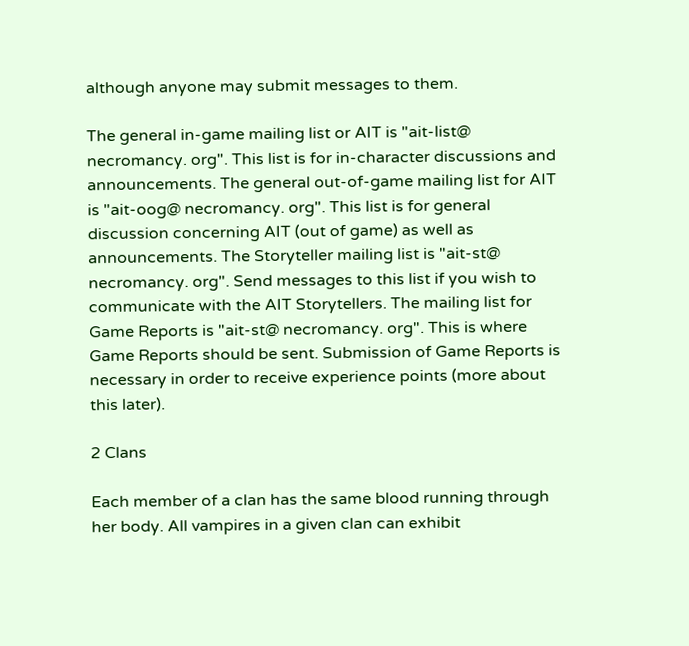although anyone may submit messages to them.

The general in-game mailing list or AIT is "ait-list@ necromancy. org". This list is for in-character discussions and announcements. The general out-of-game mailing list for AIT is "ait-oog@ necromancy. org". This list is for general discussion concerning AIT (out of game) as well as announcements. The Storyteller mailing list is "ait-st@ necromancy. org". Send messages to this list if you wish to communicate with the AIT Storytellers. The mailing list for Game Reports is "ait-st@ necromancy. org". This is where Game Reports should be sent. Submission of Game Reports is necessary in order to receive experience points (more about this later).

2 Clans

Each member of a clan has the same blood running through her body. All vampires in a given clan can exhibit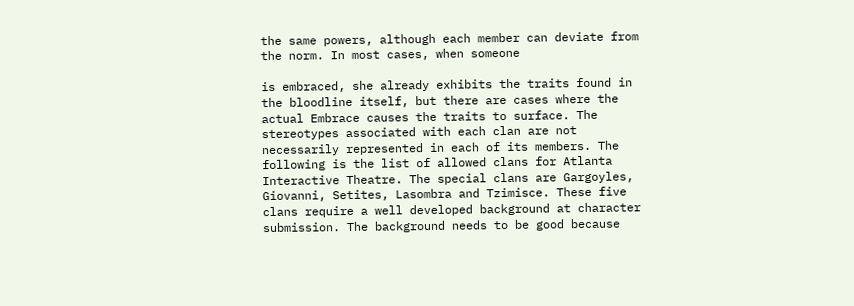the same powers, although each member can deviate from the norm. In most cases, when someone

is embraced, she already exhibits the traits found in the bloodline itself, but there are cases where the actual Embrace causes the traits to surface. The stereotypes associated with each clan are not necessarily represented in each of its members. The following is the list of allowed clans for Atlanta Interactive Theatre. The special clans are Gargoyles, Giovanni, Setites, Lasombra and Tzimisce. These five clans require a well developed background at character submission. The background needs to be good because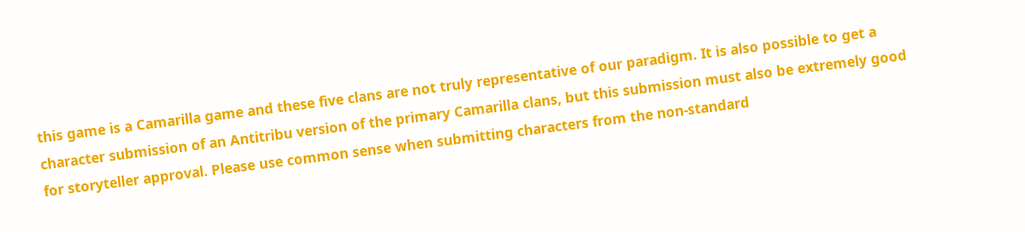this game is a Camarilla game and these five clans are not truly representative of our paradigm. It is also possible to get a character submission of an Antitribu version of the primary Camarilla clans, but this submission must also be extremely good for storyteller approval. Please use common sense when submitting characters from the non-standard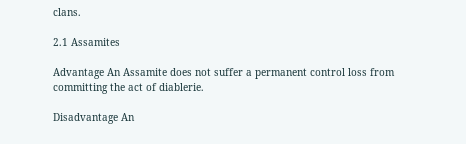clans.

2.1 Assamites

Advantage An Assamite does not suffer a permanent control loss from committing the act of diablerie.

Disadvantage An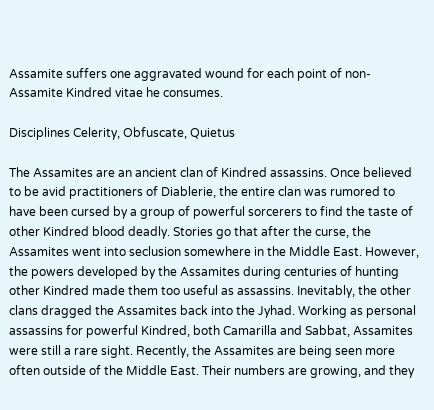Assamite suffers one aggravated wound for each point of non-Assamite Kindred vitae he consumes.

Disciplines Celerity, Obfuscate, Quietus

The Assamites are an ancient clan of Kindred assassins. Once believed to be avid practitioners of Diablerie, the entire clan was rumored to have been cursed by a group of powerful sorcerers to find the taste of other Kindred blood deadly. Stories go that after the curse, the Assamites went into seclusion somewhere in the Middle East. However, the powers developed by the Assamites during centuries of hunting other Kindred made them too useful as assassins. Inevitably, the other clans dragged the Assamites back into the Jyhad. Working as personal assassins for powerful Kindred, both Camarilla and Sabbat, Assamites were still a rare sight. Recently, the Assamites are being seen more often outside of the Middle East. Their numbers are growing, and they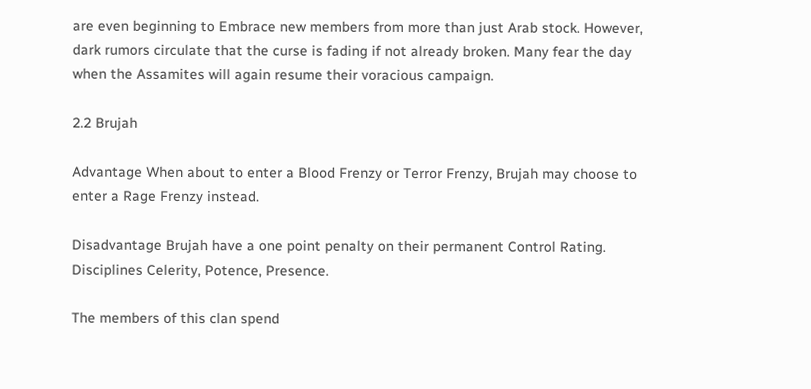are even beginning to Embrace new members from more than just Arab stock. However, dark rumors circulate that the curse is fading if not already broken. Many fear the day when the Assamites will again resume their voracious campaign.

2.2 Brujah

Advantage When about to enter a Blood Frenzy or Terror Frenzy, Brujah may choose to enter a Rage Frenzy instead.

Disadvantage Brujah have a one point penalty on their permanent Control Rating. Disciplines Celerity, Potence, Presence.

The members of this clan spend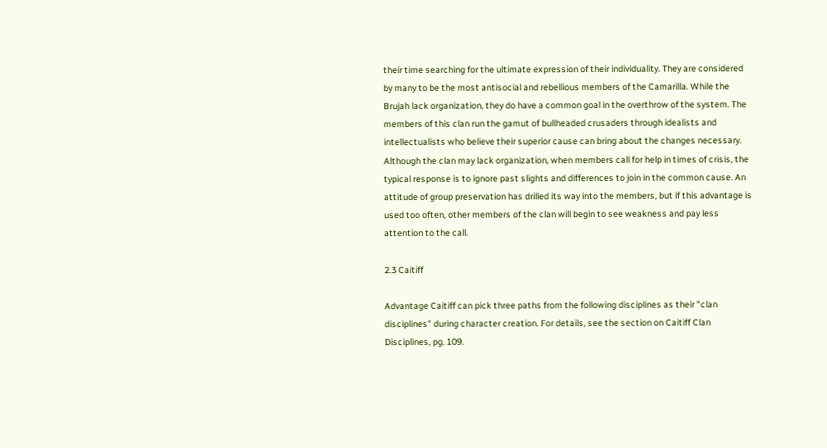their time searching for the ultimate expression of their individuality. They are considered by many to be the most antisocial and rebellious members of the Camarilla. While the Brujah lack organization, they do have a common goal in the overthrow of the system. The members of this clan run the gamut of bullheaded crusaders through idealists and intellectualists who believe their superior cause can bring about the changes necessary. Although the clan may lack organization, when members call for help in times of crisis, the typical response is to ignore past slights and differences to join in the common cause. An attitude of group preservation has drilled its way into the members, but if this advantage is used too often, other members of the clan will begin to see weakness and pay less attention to the call.

2.3 Caitiff

Advantage Caitiff can pick three paths from the following disciplines as their "clan disciplines" during character creation. For details, see the section on Caitiff Clan Disciplines, pg. 109.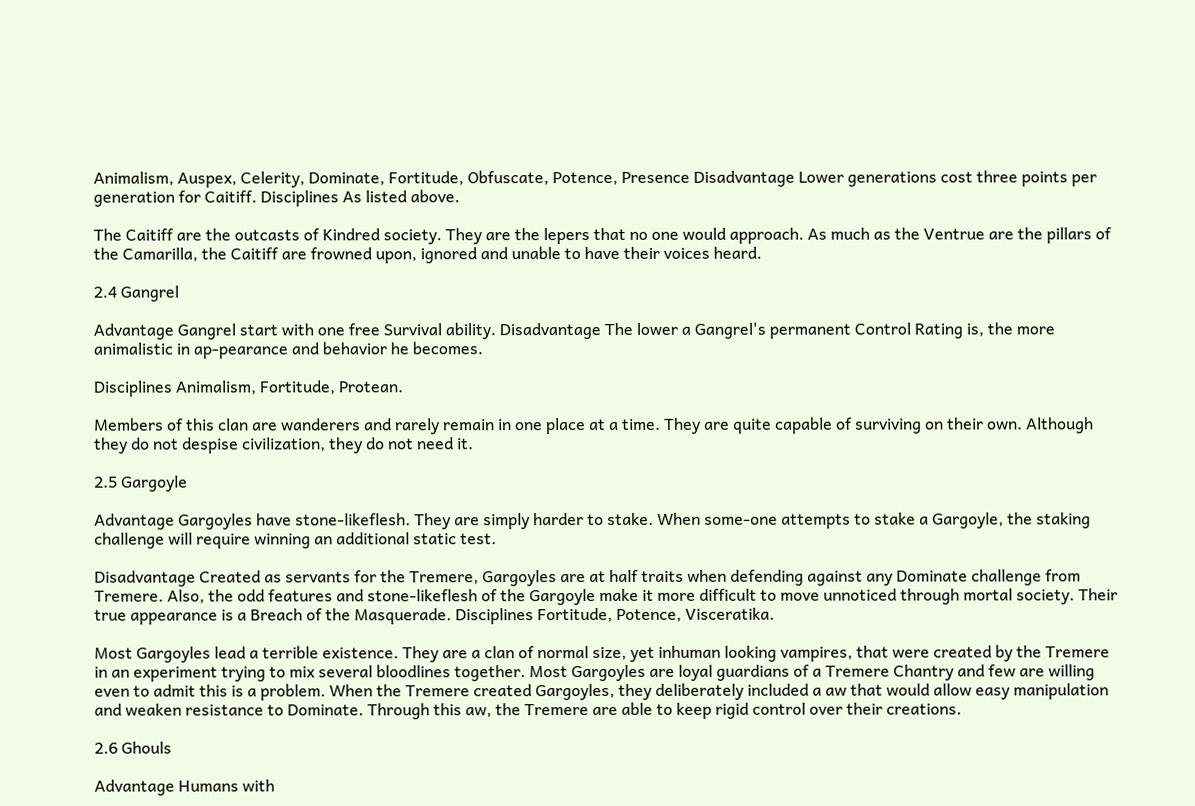Animalism, Auspex, Celerity, Dominate, Fortitude, Obfuscate, Potence, Presence Disadvantage Lower generations cost three points per generation for Caitiff. Disciplines As listed above.

The Caitiff are the outcasts of Kindred society. They are the lepers that no one would approach. As much as the Ventrue are the pillars of the Camarilla, the Caitiff are frowned upon, ignored and unable to have their voices heard.

2.4 Gangrel

Advantage Gangrel start with one free Survival ability. Disadvantage The lower a Gangrel's permanent Control Rating is, the more animalistic in ap-pearance and behavior he becomes.

Disciplines Animalism, Fortitude, Protean.

Members of this clan are wanderers and rarely remain in one place at a time. They are quite capable of surviving on their own. Although they do not despise civilization, they do not need it.

2.5 Gargoyle

Advantage Gargoyles have stone-likeflesh. They are simply harder to stake. When some-one attempts to stake a Gargoyle, the staking challenge will require winning an additional static test.

Disadvantage Created as servants for the Tremere, Gargoyles are at half traits when defending against any Dominate challenge from Tremere. Also, the odd features and stone-likeflesh of the Gargoyle make it more difficult to move unnoticed through mortal society. Their true appearance is a Breach of the Masquerade. Disciplines Fortitude, Potence, Visceratika.

Most Gargoyles lead a terrible existence. They are a clan of normal size, yet inhuman looking vampires, that were created by the Tremere in an experiment trying to mix several bloodlines together. Most Gargoyles are loyal guardians of a Tremere Chantry and few are willing even to admit this is a problem. When the Tremere created Gargoyles, they deliberately included a aw that would allow easy manipulation and weaken resistance to Dominate. Through this aw, the Tremere are able to keep rigid control over their creations.

2.6 Ghouls

Advantage Humans with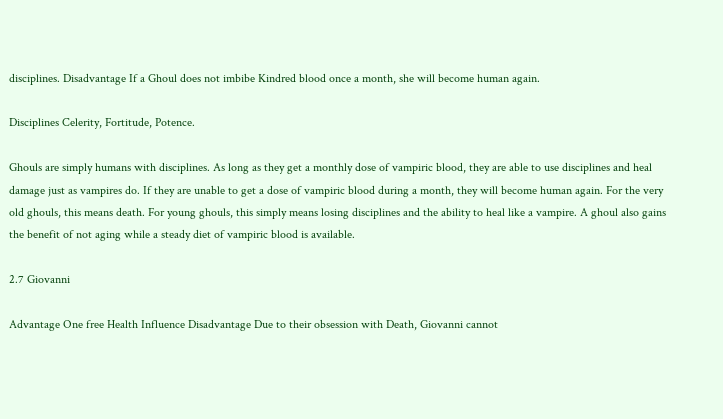disciplines. Disadvantage If a Ghoul does not imbibe Kindred blood once a month, she will become human again.

Disciplines Celerity, Fortitude, Potence.

Ghouls are simply humans with disciplines. As long as they get a monthly dose of vampiric blood, they are able to use disciplines and heal damage just as vampires do. If they are unable to get a dose of vampiric blood during a month, they will become human again. For the very old ghouls, this means death. For young ghouls, this simply means losing disciplines and the ability to heal like a vampire. A ghoul also gains the benefit of not aging while a steady diet of vampiric blood is available.

2.7 Giovanni

Advantage One free Health Influence Disadvantage Due to their obsession with Death, Giovanni cannot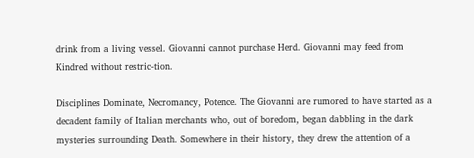drink from a living vessel. Giovanni cannot purchase Herd. Giovanni may feed from Kindred without restric-tion.

Disciplines Dominate, Necromancy, Potence. The Giovanni are rumored to have started as a decadent family of Italian merchants who, out of boredom, began dabbling in the dark mysteries surrounding Death. Somewhere in their history, they drew the attention of a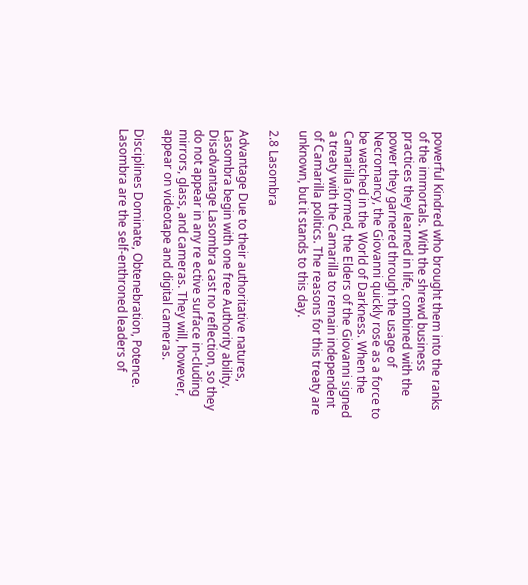powerful Kindred who brought them into the ranks of the immortals. With the shrewd business practices they learned in life, combined with the power they garnered through the usage of Necromancy, the Giovanni quickly rose as a force to be watched in the World of Darkness. When the Camarilla formed, the Elders of the Giovanni signed a treaty with the Camarilla to remain independent of Camarilla politics. The reasons for this treaty are unknown, but it stands to this day.

2.8 Lasombra

Advantage Due to their authoritative natures, Lasombra begin with one free Authority ability. Disadvantage Lasombra cast no reflection, so they do not appear in any re ective surface in-cluding mirrors, glass, and cameras. They will, however, appear on videotape and digital cameras.

Disciplines Dominate, Obtenebration, Potence. Lasombra are the self-enthroned leaders of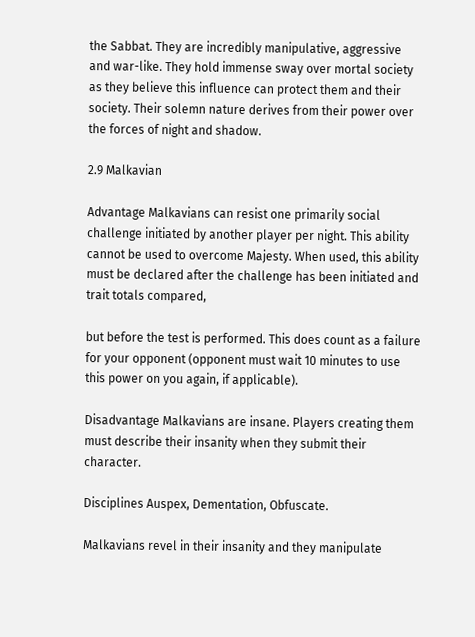the Sabbat. They are incredibly manipulative, aggressive and war-like. They hold immense sway over mortal society as they believe this influence can protect them and their society. Their solemn nature derives from their power over the forces of night and shadow.

2.9 Malkavian

Advantage Malkavians can resist one primarily social challenge initiated by another player per night. This ability cannot be used to overcome Majesty. When used, this ability must be declared after the challenge has been initiated and trait totals compared,

but before the test is performed. This does count as a failure for your opponent (opponent must wait 10 minutes to use this power on you again, if applicable).

Disadvantage Malkavians are insane. Players creating them must describe their insanity when they submit their character.

Disciplines Auspex, Dementation, Obfuscate.

Malkavians revel in their insanity and they manipulate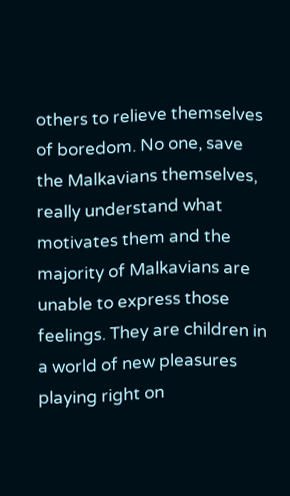others to relieve themselves of boredom. No one, save the Malkavians themselves, really understand what motivates them and the majority of Malkavians are unable to express those feelings. They are children in a world of new pleasures playing right on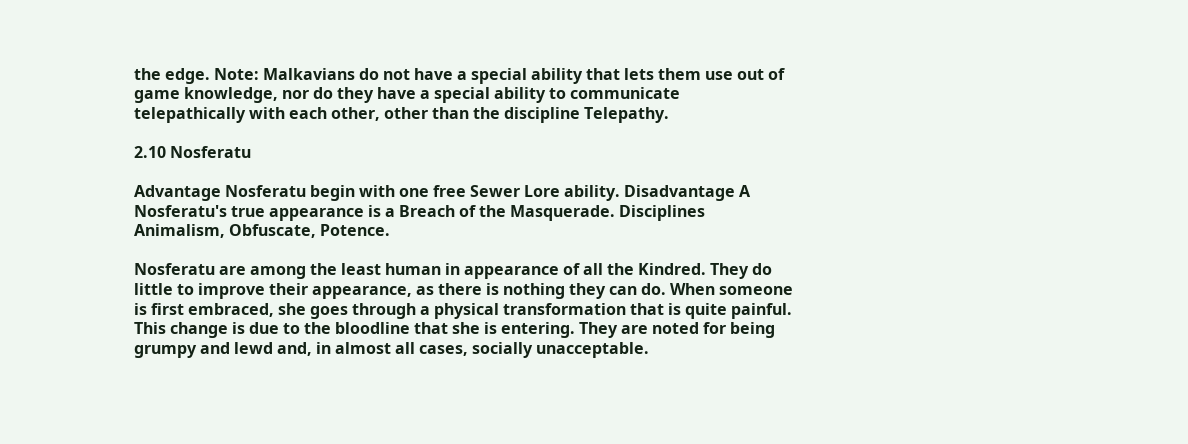the edge. Note: Malkavians do not have a special ability that lets them use out of game knowledge, nor do they have a special ability to communicate telepathically with each other, other than the discipline Telepathy.

2.10 Nosferatu

Advantage Nosferatu begin with one free Sewer Lore ability. Disadvantage A Nosferatu's true appearance is a Breach of the Masquerade. Disciplines Animalism, Obfuscate, Potence.

Nosferatu are among the least human in appearance of all the Kindred. They do little to improve their appearance, as there is nothing they can do. When someone is first embraced, she goes through a physical transformation that is quite painful. This change is due to the bloodline that she is entering. They are noted for being grumpy and lewd and, in almost all cases, socially unacceptable.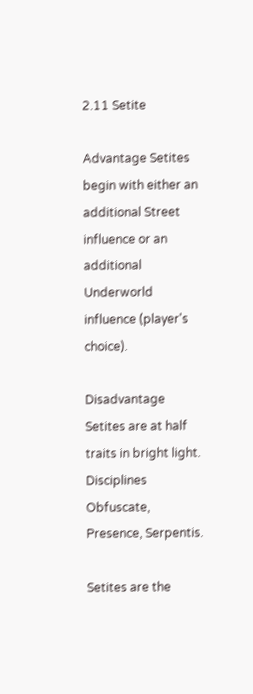2.11 Setite

Advantage Setites begin with either an additional Street influence or an additional Underworld influence (player's choice).

Disadvantage Setites are at half traits in bright light. Disciplines Obfuscate, Presence, Serpentis.

Setites are the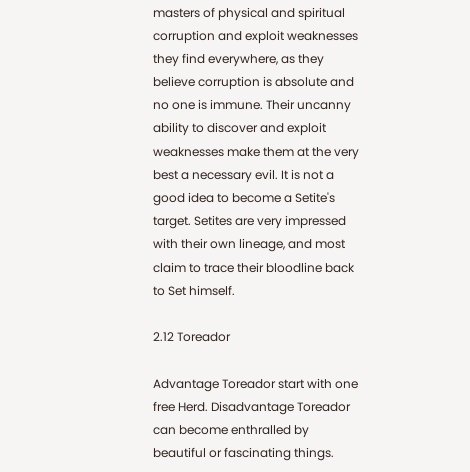masters of physical and spiritual corruption and exploit weaknesses they find everywhere, as they believe corruption is absolute and no one is immune. Their uncanny ability to discover and exploit weaknesses make them at the very best a necessary evil. It is not a good idea to become a Setite's target. Setites are very impressed with their own lineage, and most claim to trace their bloodline back to Set himself.

2.12 Toreador

Advantage Toreador start with one free Herd. Disadvantage Toreador can become enthralled by beautiful or fascinating things.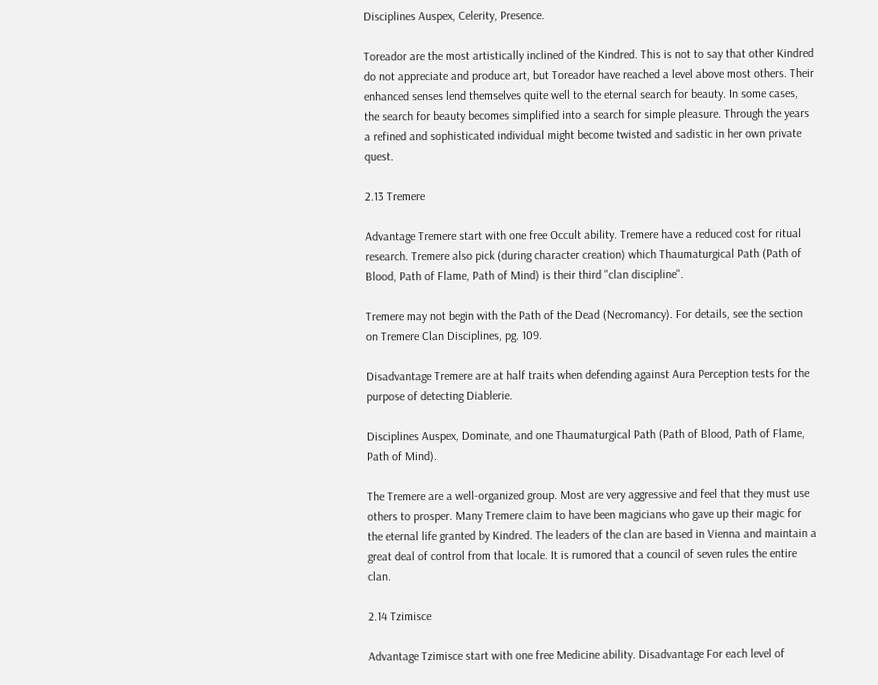Disciplines Auspex, Celerity, Presence.

Toreador are the most artistically inclined of the Kindred. This is not to say that other Kindred do not appreciate and produce art, but Toreador have reached a level above most others. Their enhanced senses lend themselves quite well to the eternal search for beauty. In some cases, the search for beauty becomes simplified into a search for simple pleasure. Through the years a refined and sophisticated individual might become twisted and sadistic in her own private quest.

2.13 Tremere

Advantage Tremere start with one free Occult ability. Tremere have a reduced cost for ritual research. Tremere also pick (during character creation) which Thaumaturgical Path (Path of Blood, Path of Flame, Path of Mind) is their third "clan discipline".

Tremere may not begin with the Path of the Dead (Necromancy). For details, see the section on Tremere Clan Disciplines, pg. 109.

Disadvantage Tremere are at half traits when defending against Aura Perception tests for the purpose of detecting Diablerie.

Disciplines Auspex, Dominate, and one Thaumaturgical Path (Path of Blood, Path of Flame, Path of Mind).

The Tremere are a well-organized group. Most are very aggressive and feel that they must use others to prosper. Many Tremere claim to have been magicians who gave up their magic for the eternal life granted by Kindred. The leaders of the clan are based in Vienna and maintain a great deal of control from that locale. It is rumored that a council of seven rules the entire clan.

2.14 Tzimisce

Advantage Tzimisce start with one free Medicine ability. Disadvantage For each level of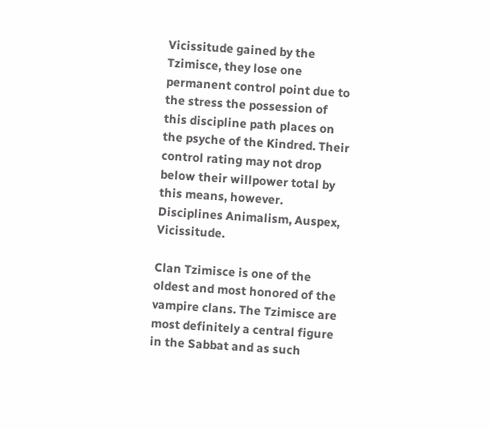Vicissitude gained by the Tzimisce, they lose one permanent control point due to the stress the possession of this discipline path places on the psyche of the Kindred. Their control rating may not drop below their willpower total by this means, however. Disciplines Animalism, Auspex, Vicissitude.

Clan Tzimisce is one of the oldest and most honored of the vampire clans. The Tzimisce are most definitely a central figure in the Sabbat and as such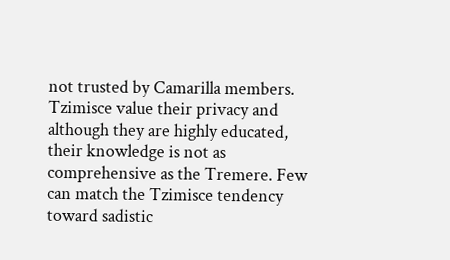not trusted by Camarilla members. Tzimisce value their privacy and although they are highly educated, their knowledge is not as comprehensive as the Tremere. Few can match the Tzimisce tendency toward sadistic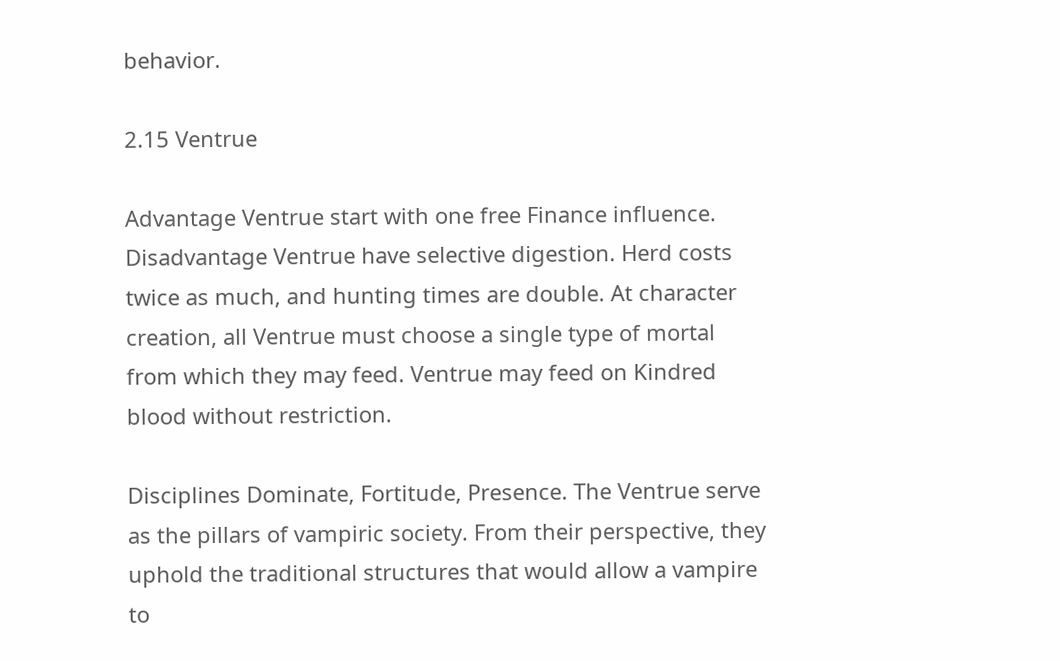behavior.

2.15 Ventrue

Advantage Ventrue start with one free Finance influence. Disadvantage Ventrue have selective digestion. Herd costs twice as much, and hunting times are double. At character creation, all Ventrue must choose a single type of mortal from which they may feed. Ventrue may feed on Kindred blood without restriction.

Disciplines Dominate, Fortitude, Presence. The Ventrue serve as the pillars of vampiric society. From their perspective, they uphold the traditional structures that would allow a vampire to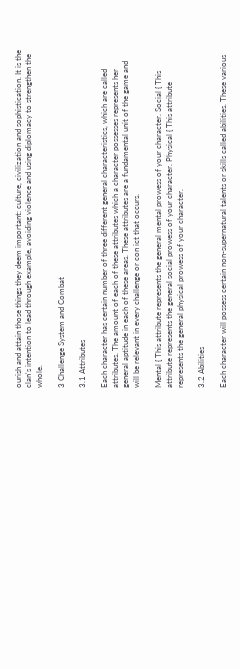ourish and attain those things they deem important: culture, civilization and sophistication. It is the clan's intention to lead through example, avoiding violence and using diplomacy to strengthen the whole.

3 Challenge System and Combat

3.1 Attributes

Each character has certain number of three different general characteristics, which are called attributes. The amount of each of these attributes which a character possesses represents her general aptitude in each of these areas. These attributes are a fundamental unit of the game and will be relevant in every challenge or con ict that occurs.

Mental { This attribute represents the general mental prowess of your character. Social { This attribute represents the general social prowess of your character. Physical { This attribute represents the general physical prowess of your character.

3.2 Abilities

Each character will possess certain non-supernatural talents or skills called abilities. These various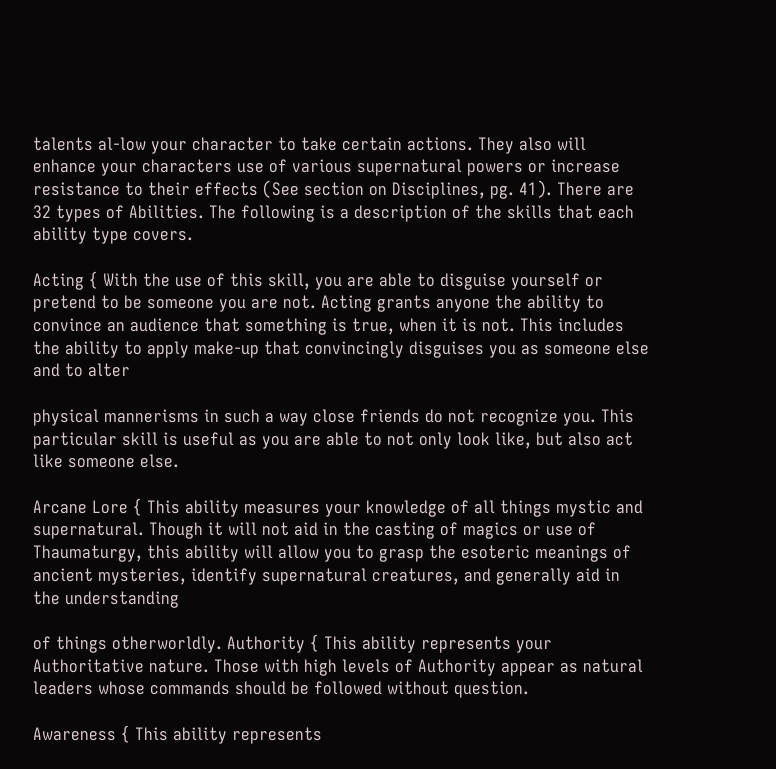talents al-low your character to take certain actions. They also will enhance your characters use of various supernatural powers or increase resistance to their effects (See section on Disciplines, pg. 41). There are 32 types of Abilities. The following is a description of the skills that each ability type covers.

Acting { With the use of this skill, you are able to disguise yourself or pretend to be someone you are not. Acting grants anyone the ability to convince an audience that something is true, when it is not. This includes the ability to apply make-up that convincingly disguises you as someone else and to alter

physical mannerisms in such a way close friends do not recognize you. This particular skill is useful as you are able to not only look like, but also act like someone else.

Arcane Lore { This ability measures your knowledge of all things mystic and supernatural. Though it will not aid in the casting of magics or use of Thaumaturgy, this ability will allow you to grasp the esoteric meanings of ancient mysteries, identify supernatural creatures, and generally aid in the understanding

of things otherworldly. Authority { This ability represents your Authoritative nature. Those with high levels of Authority appear as natural leaders whose commands should be followed without question.

Awareness { This ability represents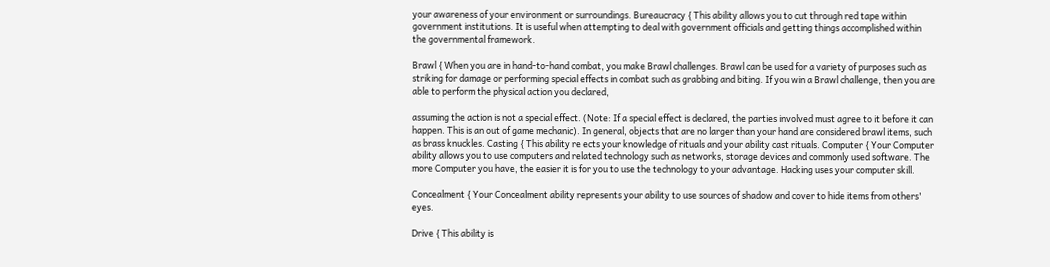your awareness of your environment or surroundings. Bureaucracy { This ability allows you to cut through red tape within government institutions. It is useful when attempting to deal with government officials and getting things accomplished within the governmental framework.

Brawl { When you are in hand-to-hand combat, you make Brawl challenges. Brawl can be used for a variety of purposes such as striking for damage or performing special effects in combat such as grabbing and biting. If you win a Brawl challenge, then you are able to perform the physical action you declared,

assuming the action is not a special effect. (Note: If a special effect is declared, the parties involved must agree to it before it can happen. This is an out of game mechanic). In general, objects that are no larger than your hand are considered brawl items, such as brass knuckles. Casting { This ability re ects your knowledge of rituals and your ability cast rituals. Computer { Your Computer ability allows you to use computers and related technology such as networks, storage devices and commonly used software. The more Computer you have, the easier it is for you to use the technology to your advantage. Hacking uses your computer skill.

Concealment { Your Concealment ability represents your ability to use sources of shadow and cover to hide items from others' eyes.

Drive { This ability is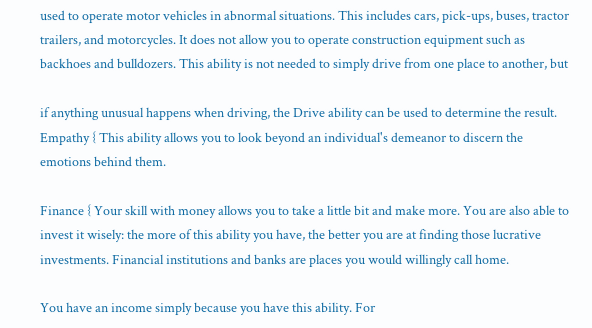used to operate motor vehicles in abnormal situations. This includes cars, pick-ups, buses, tractor trailers, and motorcycles. It does not allow you to operate construction equipment such as backhoes and bulldozers. This ability is not needed to simply drive from one place to another, but

if anything unusual happens when driving, the Drive ability can be used to determine the result. Empathy { This ability allows you to look beyond an individual's demeanor to discern the emotions behind them.

Finance { Your skill with money allows you to take a little bit and make more. You are also able to invest it wisely: the more of this ability you have, the better you are at finding those lucrative investments. Financial institutions and banks are places you would willingly call home.

You have an income simply because you have this ability. For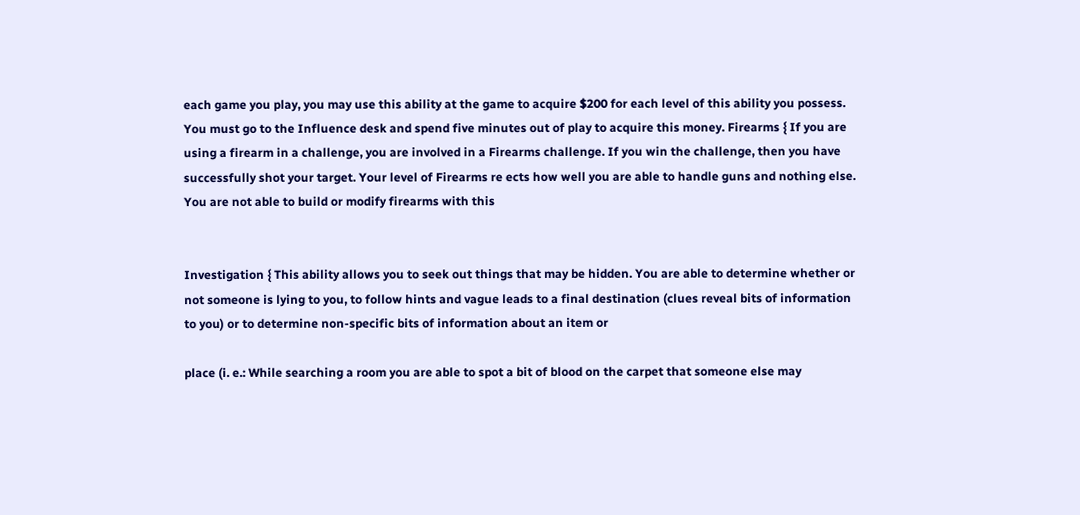each game you play, you may use this ability at the game to acquire $200 for each level of this ability you possess. You must go to the Influence desk and spend five minutes out of play to acquire this money. Firearms { If you are using a firearm in a challenge, you are involved in a Firearms challenge. If you win the challenge, then you have successfully shot your target. Your level of Firearms re ects how well you are able to handle guns and nothing else. You are not able to build or modify firearms with this


Investigation { This ability allows you to seek out things that may be hidden. You are able to determine whether or not someone is lying to you, to follow hints and vague leads to a final destination (clues reveal bits of information to you) or to determine non-specific bits of information about an item or

place (i. e.: While searching a room you are able to spot a bit of blood on the carpet that someone else may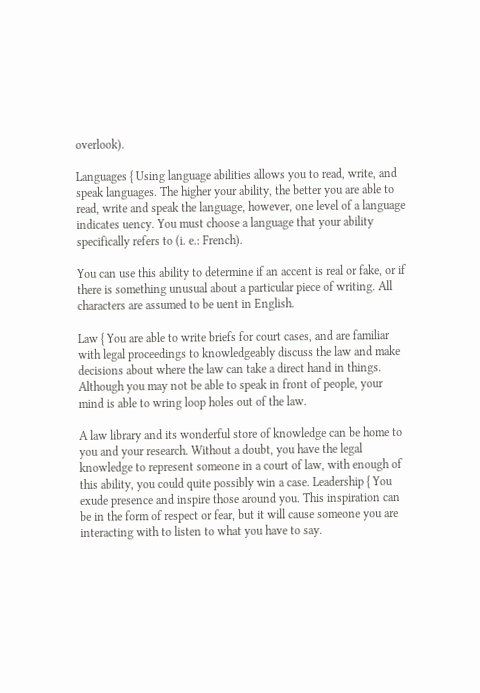overlook).

Languages { Using language abilities allows you to read, write, and speak languages. The higher your ability, the better you are able to read, write and speak the language, however, one level of a language indicates uency. You must choose a language that your ability specifically refers to (i. e.: French).

You can use this ability to determine if an accent is real or fake, or if there is something unusual about a particular piece of writing. All characters are assumed to be uent in English.

Law { You are able to write briefs for court cases, and are familiar with legal proceedings to knowledgeably discuss the law and make decisions about where the law can take a direct hand in things. Although you may not be able to speak in front of people, your mind is able to wring loop holes out of the law.

A law library and its wonderful store of knowledge can be home to you and your research. Without a doubt, you have the legal knowledge to represent someone in a court of law, with enough of this ability, you could quite possibly win a case. Leadership { You exude presence and inspire those around you. This inspiration can be in the form of respect or fear, but it will cause someone you are interacting with to listen to what you have to say.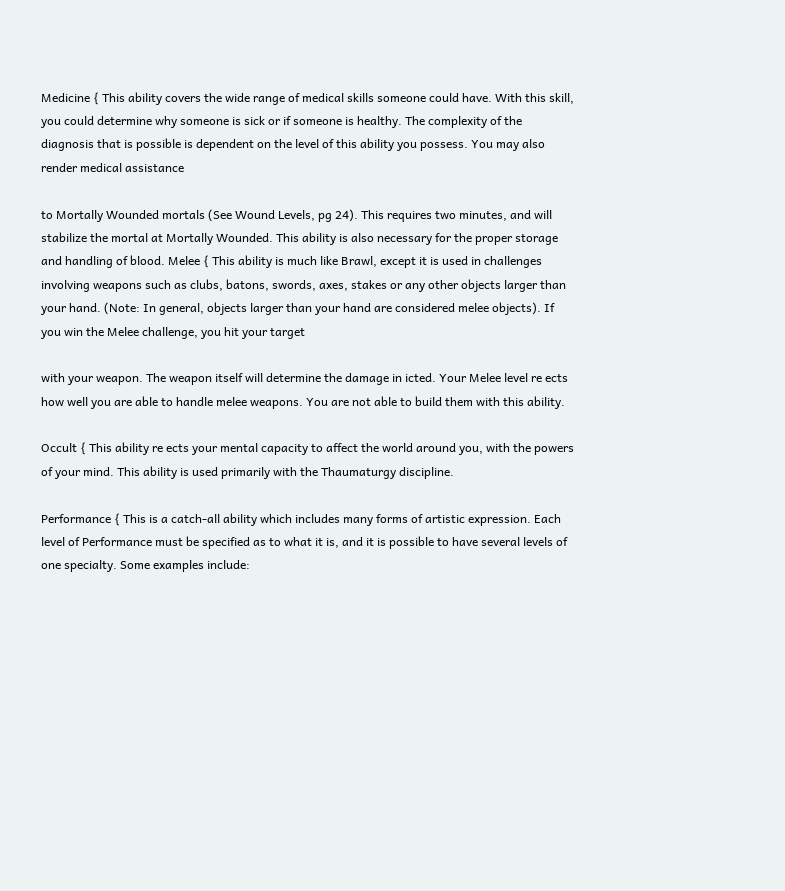Medicine { This ability covers the wide range of medical skills someone could have. With this skill, you could determine why someone is sick or if someone is healthy. The complexity of the diagnosis that is possible is dependent on the level of this ability you possess. You may also render medical assistance

to Mortally Wounded mortals (See Wound Levels, pg 24). This requires two minutes, and will stabilize the mortal at Mortally Wounded. This ability is also necessary for the proper storage and handling of blood. Melee { This ability is much like Brawl, except it is used in challenges involving weapons such as clubs, batons, swords, axes, stakes or any other objects larger than your hand. (Note: In general, objects larger than your hand are considered melee objects). If you win the Melee challenge, you hit your target

with your weapon. The weapon itself will determine the damage in icted. Your Melee level re ects how well you are able to handle melee weapons. You are not able to build them with this ability.

Occult { This ability re ects your mental capacity to affect the world around you, with the powers of your mind. This ability is used primarily with the Thaumaturgy discipline.

Performance { This is a catch-all ability which includes many forms of artistic expression. Each level of Performance must be specified as to what it is, and it is possible to have several levels of one specialty. Some examples include: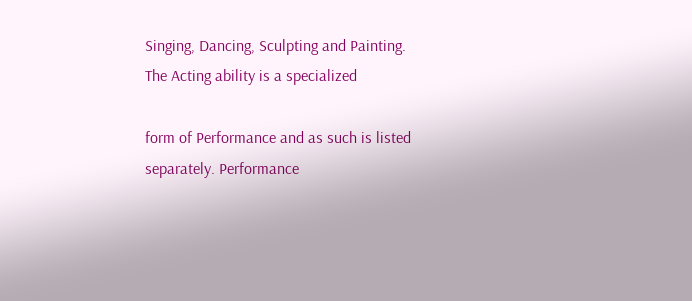Singing, Dancing, Sculpting and Painting. The Acting ability is a specialized

form of Performance and as such is listed separately. Performance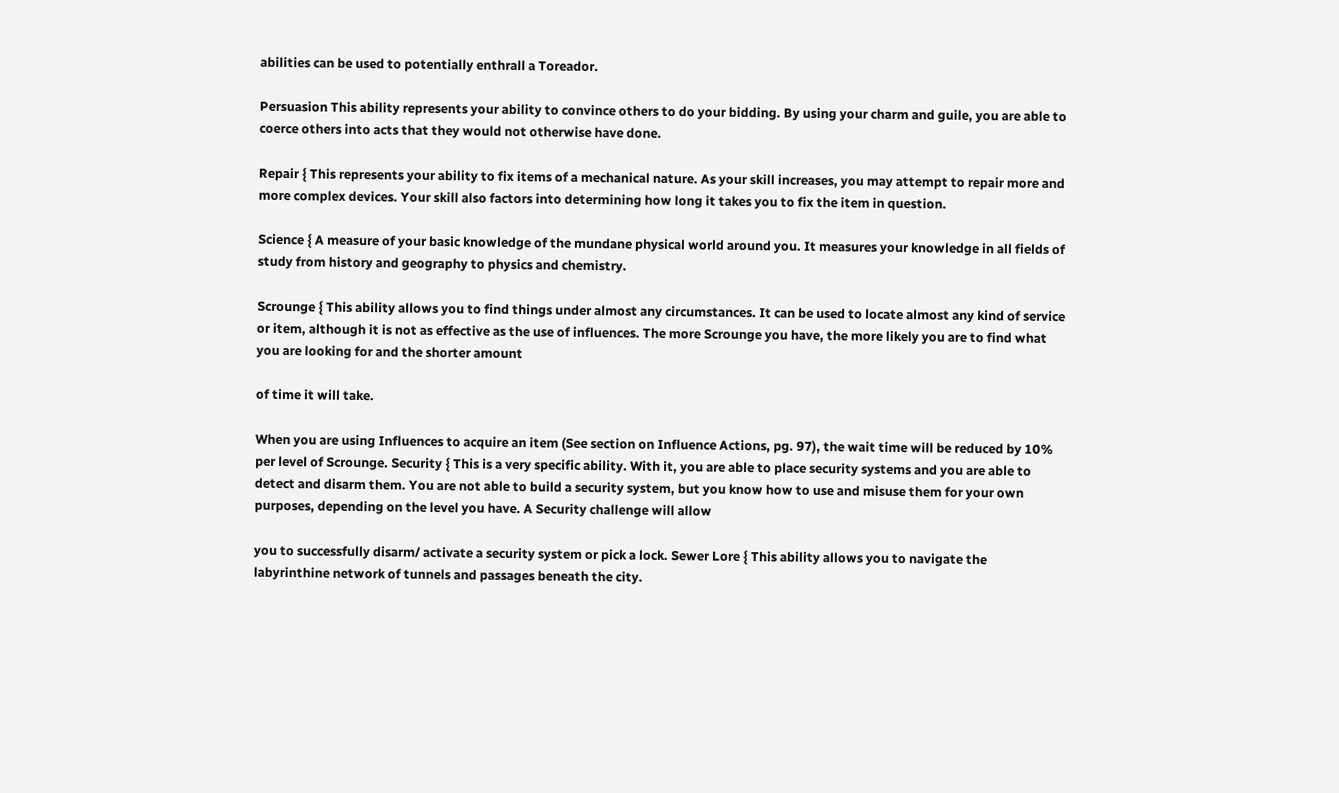abilities can be used to potentially enthrall a Toreador.

Persuasion This ability represents your ability to convince others to do your bidding. By using your charm and guile, you are able to coerce others into acts that they would not otherwise have done.

Repair { This represents your ability to fix items of a mechanical nature. As your skill increases, you may attempt to repair more and more complex devices. Your skill also factors into determining how long it takes you to fix the item in question.

Science { A measure of your basic knowledge of the mundane physical world around you. It measures your knowledge in all fields of study from history and geography to physics and chemistry.

Scrounge { This ability allows you to find things under almost any circumstances. It can be used to locate almost any kind of service or item, although it is not as effective as the use of influences. The more Scrounge you have, the more likely you are to find what you are looking for and the shorter amount

of time it will take.

When you are using Influences to acquire an item (See section on Influence Actions, pg. 97), the wait time will be reduced by 10% per level of Scrounge. Security { This is a very specific ability. With it, you are able to place security systems and you are able to detect and disarm them. You are not able to build a security system, but you know how to use and misuse them for your own purposes, depending on the level you have. A Security challenge will allow

you to successfully disarm/ activate a security system or pick a lock. Sewer Lore { This ability allows you to navigate the labyrinthine network of tunnels and passages beneath the city.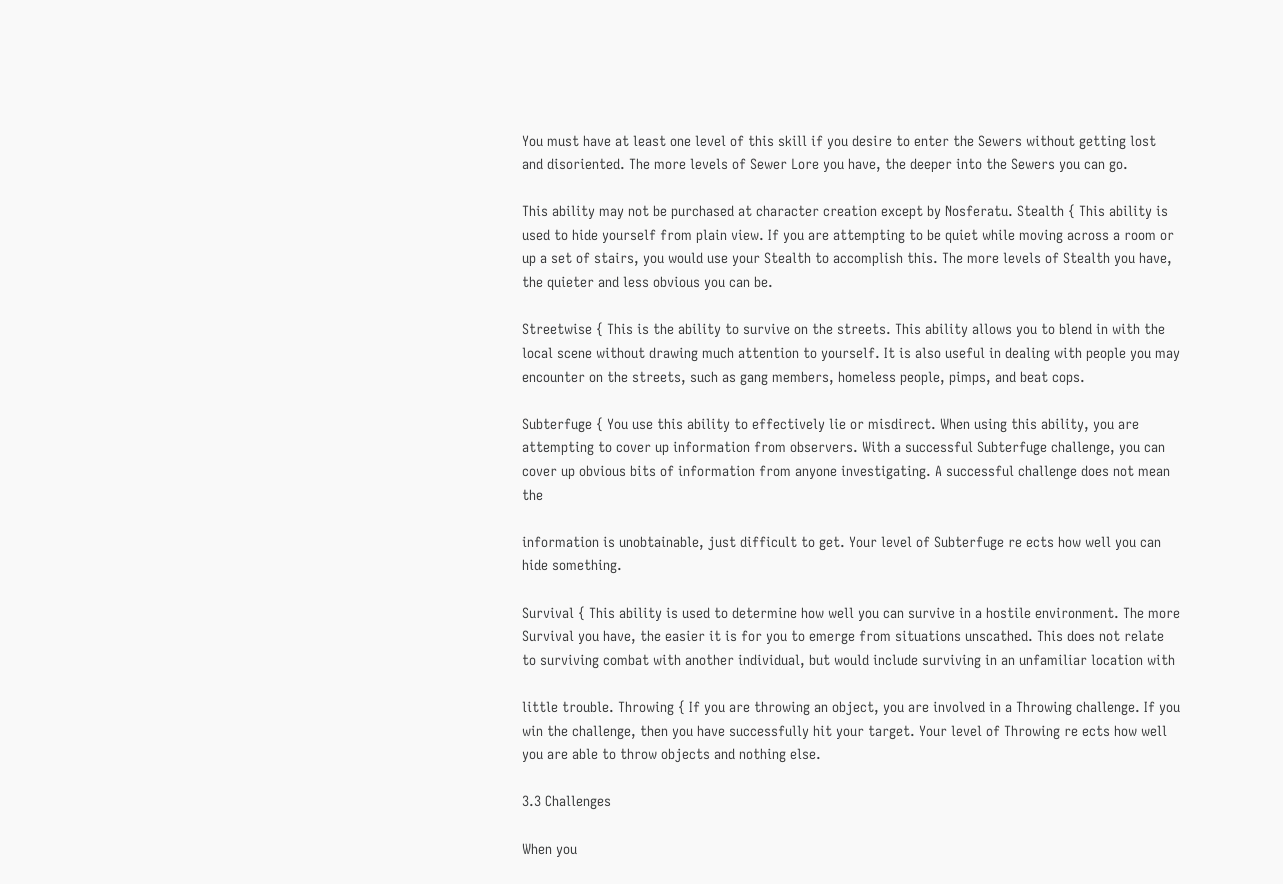You must have at least one level of this skill if you desire to enter the Sewers without getting lost and disoriented. The more levels of Sewer Lore you have, the deeper into the Sewers you can go.

This ability may not be purchased at character creation except by Nosferatu. Stealth { This ability is used to hide yourself from plain view. If you are attempting to be quiet while moving across a room or up a set of stairs, you would use your Stealth to accomplish this. The more levels of Stealth you have, the quieter and less obvious you can be.

Streetwise { This is the ability to survive on the streets. This ability allows you to blend in with the local scene without drawing much attention to yourself. It is also useful in dealing with people you may encounter on the streets, such as gang members, homeless people, pimps, and beat cops.

Subterfuge { You use this ability to effectively lie or misdirect. When using this ability, you are attempting to cover up information from observers. With a successful Subterfuge challenge, you can cover up obvious bits of information from anyone investigating. A successful challenge does not mean the

information is unobtainable, just difficult to get. Your level of Subterfuge re ects how well you can hide something.

Survival { This ability is used to determine how well you can survive in a hostile environment. The more Survival you have, the easier it is for you to emerge from situations unscathed. This does not relate to surviving combat with another individual, but would include surviving in an unfamiliar location with

little trouble. Throwing { If you are throwing an object, you are involved in a Throwing challenge. If you win the challenge, then you have successfully hit your target. Your level of Throwing re ects how well you are able to throw objects and nothing else.

3.3 Challenges

When you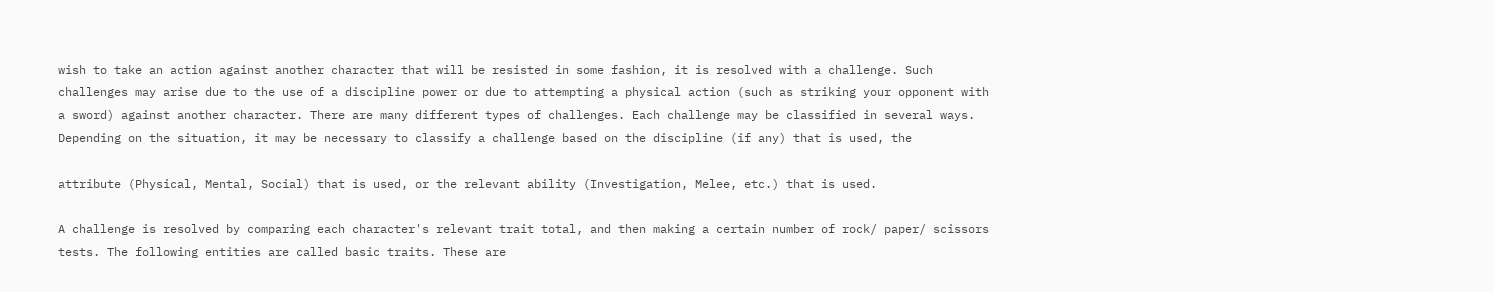wish to take an action against another character that will be resisted in some fashion, it is resolved with a challenge. Such challenges may arise due to the use of a discipline power or due to attempting a physical action (such as striking your opponent with a sword) against another character. There are many different types of challenges. Each challenge may be classified in several ways. Depending on the situation, it may be necessary to classify a challenge based on the discipline (if any) that is used, the

attribute (Physical, Mental, Social) that is used, or the relevant ability (Investigation, Melee, etc.) that is used.

A challenge is resolved by comparing each character's relevant trait total, and then making a certain number of rock/ paper/ scissors tests. The following entities are called basic traits. These are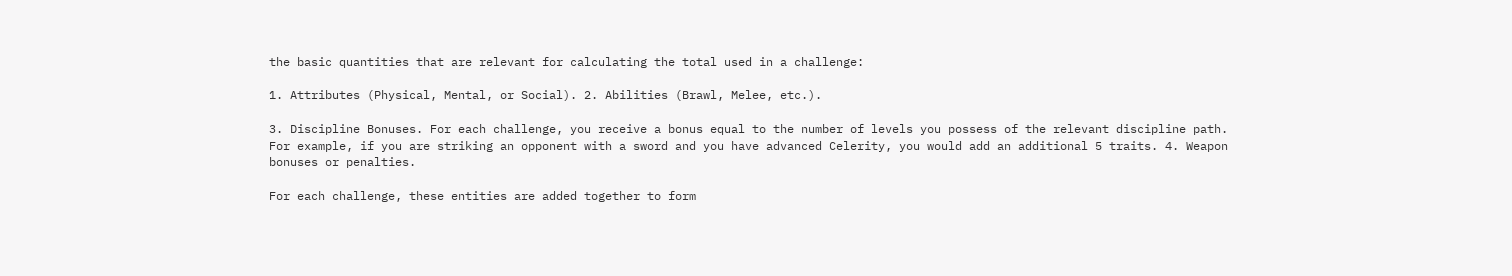the basic quantities that are relevant for calculating the total used in a challenge:

1. Attributes (Physical, Mental, or Social). 2. Abilities (Brawl, Melee, etc.).

3. Discipline Bonuses. For each challenge, you receive a bonus equal to the number of levels you possess of the relevant discipline path. For example, if you are striking an opponent with a sword and you have advanced Celerity, you would add an additional 5 traits. 4. Weapon bonuses or penalties.

For each challenge, these entities are added together to form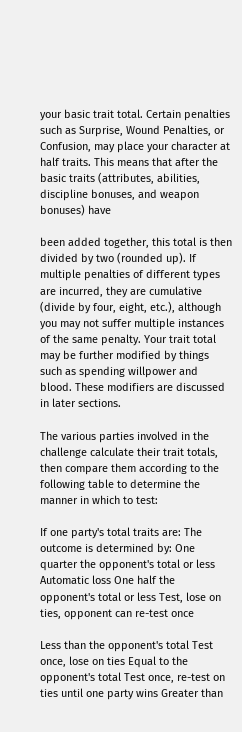your basic trait total. Certain penalties such as Surprise, Wound Penalties, or Confusion, may place your character at half traits. This means that after the basic traits (attributes, abilities, discipline bonuses, and weapon bonuses) have

been added together, this total is then divided by two (rounded up). If multiple penalties of different types are incurred, they are cumulative (divide by four, eight, etc.), although you may not suffer multiple instances of the same penalty. Your trait total may be further modified by things such as spending willpower and blood. These modifiers are discussed in later sections.

The various parties involved in the challenge calculate their trait totals, then compare them according to the following table to determine the manner in which to test:

If one party's total traits are: The outcome is determined by: One quarter the opponent's total or less Automatic loss One half the opponent's total or less Test, lose on ties, opponent can re-test once

Less than the opponent's total Test once, lose on ties Equal to the opponent's total Test once, re-test on ties until one party wins Greater than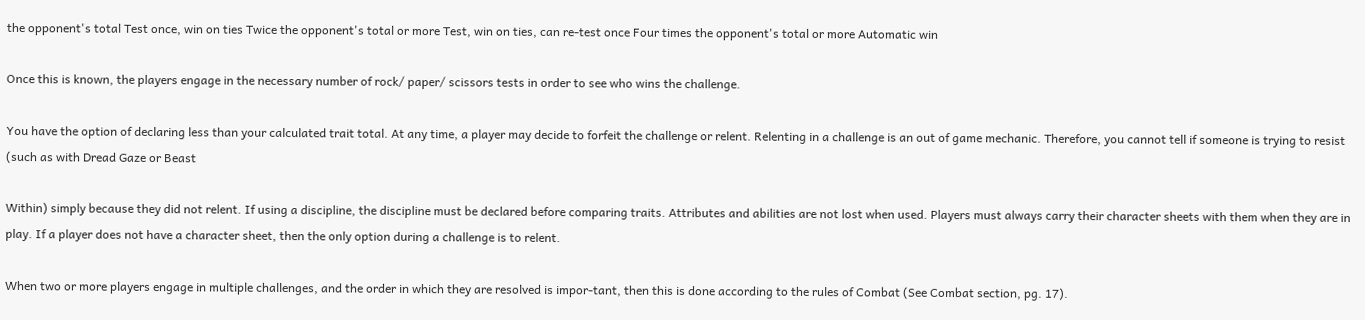the opponent's total Test once, win on ties Twice the opponent's total or more Test, win on ties, can re-test once Four times the opponent's total or more Automatic win

Once this is known, the players engage in the necessary number of rock/ paper/ scissors tests in order to see who wins the challenge.

You have the option of declaring less than your calculated trait total. At any time, a player may decide to forfeit the challenge or relent. Relenting in a challenge is an out of game mechanic. Therefore, you cannot tell if someone is trying to resist (such as with Dread Gaze or Beast

Within) simply because they did not relent. If using a discipline, the discipline must be declared before comparing traits. Attributes and abilities are not lost when used. Players must always carry their character sheets with them when they are in play. If a player does not have a character sheet, then the only option during a challenge is to relent.

When two or more players engage in multiple challenges, and the order in which they are resolved is impor-tant, then this is done according to the rules of Combat (See Combat section, pg. 17).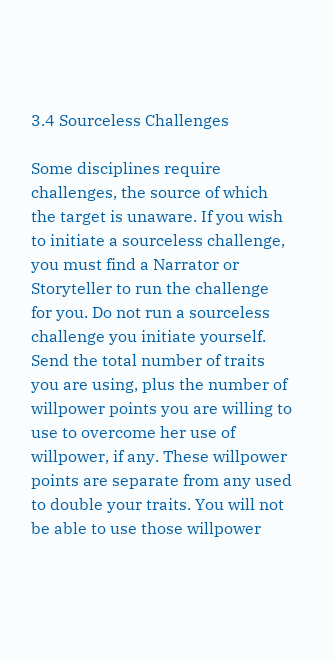3.4 Sourceless Challenges

Some disciplines require challenges, the source of which the target is unaware. If you wish to initiate a sourceless challenge, you must find a Narrator or Storyteller to run the challenge for you. Do not run a sourceless challenge you initiate yourself. Send the total number of traits you are using, plus the number of willpower points you are willing to use to overcome her use of willpower, if any. These willpower points are separate from any used to double your traits. You will not be able to use those willpower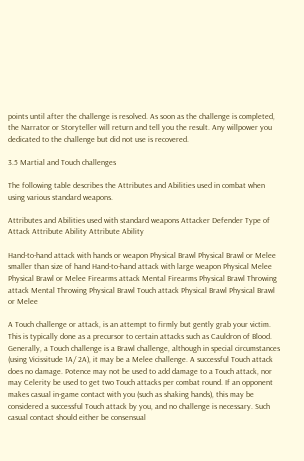points until after the challenge is resolved. As soon as the challenge is completed, the Narrator or Storyteller will return and tell you the result. Any willpower you dedicated to the challenge but did not use is recovered.

3.5 Martial and Touch challenges

The following table describes the Attributes and Abilities used in combat when using various standard weapons.

Attributes and Abilities used with standard weapons Attacker Defender Type of Attack Attribute Ability Attribute Ability

Hand-to-hand attack with hands or weapon Physical Brawl Physical Brawl or Melee smaller than size of hand Hand-to-hand attack with large weapon Physical Melee Physical Brawl or Melee Firearms attack Mental Firearms Physical Brawl Throwing attack Mental Throwing Physical Brawl Touch attack Physical Brawl Physical Brawl or Melee

A Touch challenge or attack, is an attempt to firmly but gently grab your victim. This is typically done as a precursor to certain attacks such as Cauldron of Blood. Generally, a Touch challenge is a Brawl challenge, although in special circumstances (using Vicissitude 1A/ 2A), it may be a Melee challenge. A successful Touch attack does no damage. Potence may not be used to add damage to a Touch attack, nor may Celerity be used to get two Touch attacks per combat round. If an opponent makes casual in-game contact with you (such as shaking hands), this may be considered a successful Touch attack by you, and no challenge is necessary. Such casual contact should either be consensual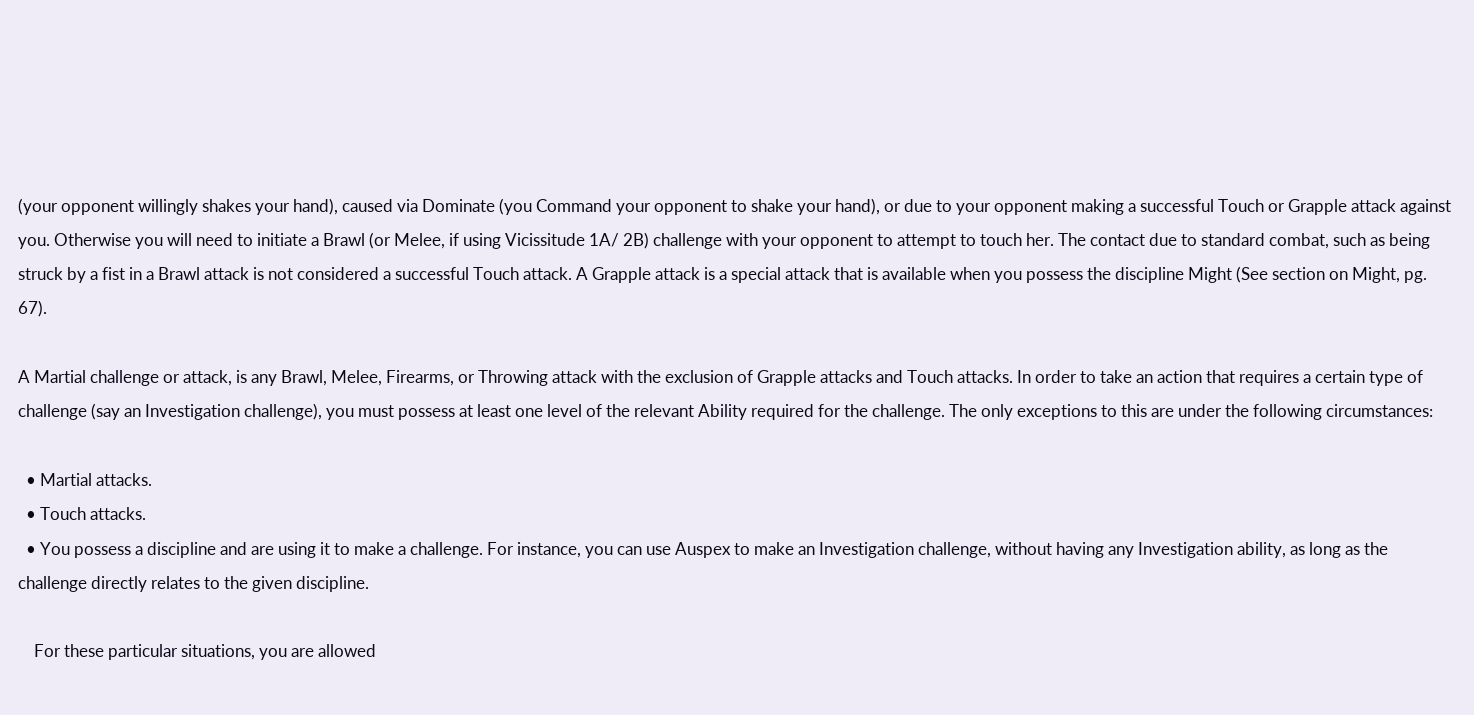(your opponent willingly shakes your hand), caused via Dominate (you Command your opponent to shake your hand), or due to your opponent making a successful Touch or Grapple attack against you. Otherwise you will need to initiate a Brawl (or Melee, if using Vicissitude 1A/ 2B) challenge with your opponent to attempt to touch her. The contact due to standard combat, such as being struck by a fist in a Brawl attack is not considered a successful Touch attack. A Grapple attack is a special attack that is available when you possess the discipline Might (See section on Might, pg. 67).

A Martial challenge or attack, is any Brawl, Melee, Firearms, or Throwing attack with the exclusion of Grapple attacks and Touch attacks. In order to take an action that requires a certain type of challenge (say an Investigation challenge), you must possess at least one level of the relevant Ability required for the challenge. The only exceptions to this are under the following circumstances:

  • Martial attacks.
  • Touch attacks.
  • You possess a discipline and are using it to make a challenge. For instance, you can use Auspex to make an Investigation challenge, without having any Investigation ability, as long as the challenge directly relates to the given discipline.

    For these particular situations, you are allowed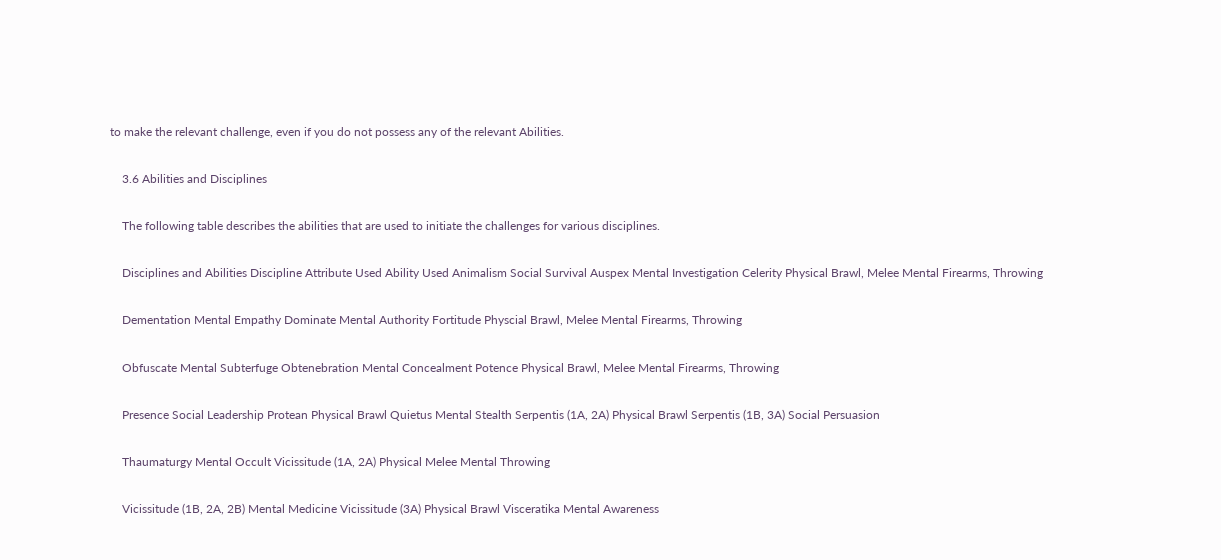to make the relevant challenge, even if you do not possess any of the relevant Abilities.

    3.6 Abilities and Disciplines

    The following table describes the abilities that are used to initiate the challenges for various disciplines.

    Disciplines and Abilities Discipline Attribute Used Ability Used Animalism Social Survival Auspex Mental Investigation Celerity Physical Brawl, Melee Mental Firearms, Throwing

    Dementation Mental Empathy Dominate Mental Authority Fortitude Physcial Brawl, Melee Mental Firearms, Throwing

    Obfuscate Mental Subterfuge Obtenebration Mental Concealment Potence Physical Brawl, Melee Mental Firearms, Throwing

    Presence Social Leadership Protean Physical Brawl Quietus Mental Stealth Serpentis (1A, 2A) Physical Brawl Serpentis (1B, 3A) Social Persuasion

    Thaumaturgy Mental Occult Vicissitude (1A, 2A) Physical Melee Mental Throwing

    Vicissitude (1B, 2A, 2B) Mental Medicine Vicissitude (3A) Physical Brawl Visceratika Mental Awareness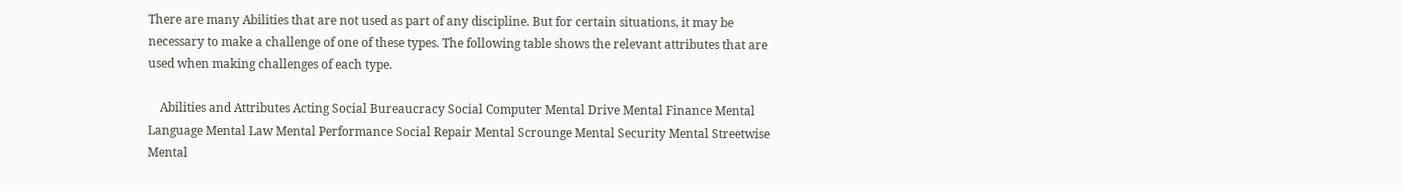There are many Abilities that are not used as part of any discipline. But for certain situations, it may be necessary to make a challenge of one of these types. The following table shows the relevant attributes that are used when making challenges of each type.

    Abilities and Attributes Acting Social Bureaucracy Social Computer Mental Drive Mental Finance Mental Language Mental Law Mental Performance Social Repair Mental Scrounge Mental Security Mental Streetwise Mental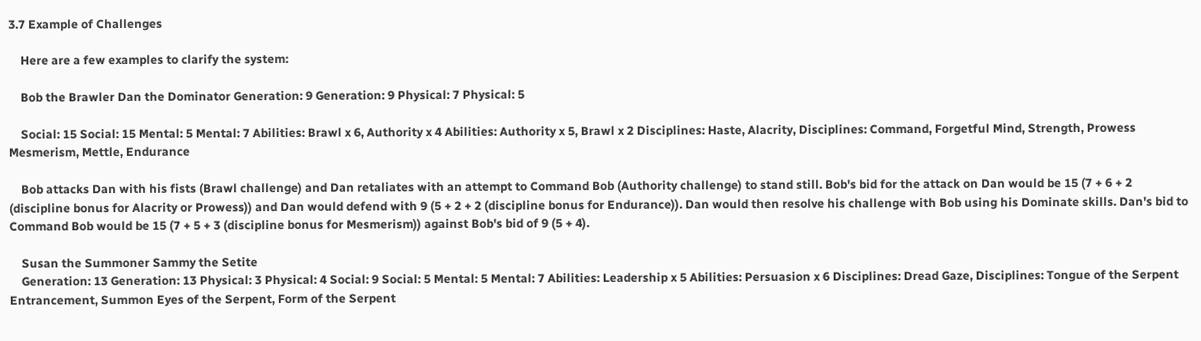3.7 Example of Challenges

    Here are a few examples to clarify the system:

    Bob the Brawler Dan the Dominator Generation: 9 Generation: 9 Physical: 7 Physical: 5

    Social: 15 Social: 15 Mental: 5 Mental: 7 Abilities: Brawl x 6, Authority x 4 Abilities: Authority x 5, Brawl x 2 Disciplines: Haste, Alacrity, Disciplines: Command, Forgetful Mind, Strength, Prowess Mesmerism, Mettle, Endurance

    Bob attacks Dan with his fists (Brawl challenge) and Dan retaliates with an attempt to Command Bob (Authority challenge) to stand still. Bob's bid for the attack on Dan would be 15 (7 + 6 + 2 (discipline bonus for Alacrity or Prowess)) and Dan would defend with 9 (5 + 2 + 2 (discipline bonus for Endurance)). Dan would then resolve his challenge with Bob using his Dominate skills. Dan's bid to Command Bob would be 15 (7 + 5 + 3 (discipline bonus for Mesmerism)) against Bob's bid of 9 (5 + 4).

    Susan the Summoner Sammy the Setite
    Generation: 13 Generation: 13 Physical: 3 Physical: 4 Social: 9 Social: 5 Mental: 5 Mental: 7 Abilities: Leadership x 5 Abilities: Persuasion x 6 Disciplines: Dread Gaze, Disciplines: Tongue of the Serpent Entrancement, Summon Eyes of the Serpent, Form of the Serpent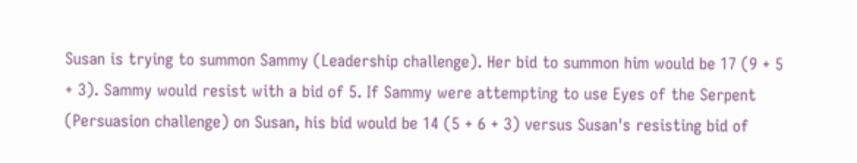Susan is trying to summon Sammy (Leadership challenge). Her bid to summon him would be 17 (9 + 5 + 3). Sammy would resist with a bid of 5. If Sammy were attempting to use Eyes of the Serpent (Persuasion challenge) on Susan, his bid would be 14 (5 + 6 + 3) versus Susan's resisting bid of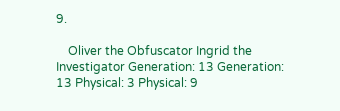9.

    Oliver the Obfuscator Ingrid the Investigator Generation: 13 Generation: 13 Physical: 3 Physical: 9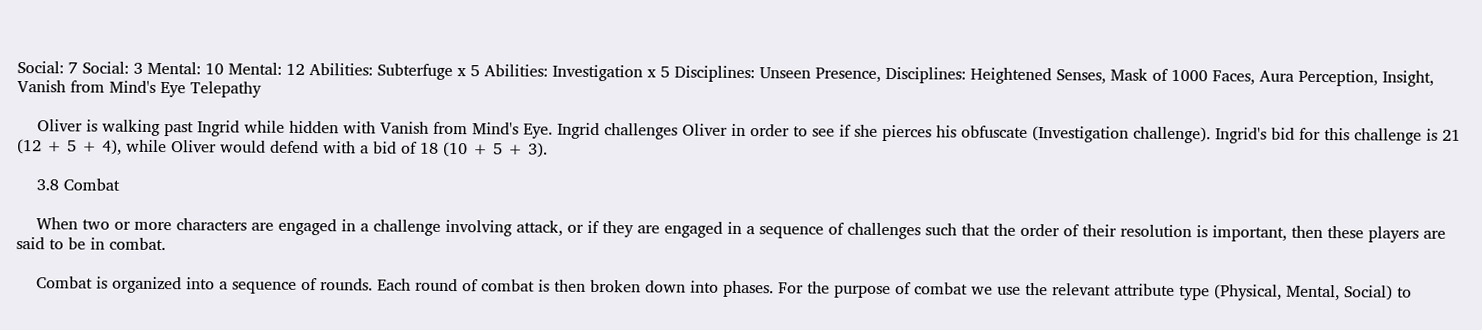Social: 7 Social: 3 Mental: 10 Mental: 12 Abilities: Subterfuge x 5 Abilities: Investigation x 5 Disciplines: Unseen Presence, Disciplines: Heightened Senses, Mask of 1000 Faces, Aura Perception, Insight, Vanish from Mind's Eye Telepathy

    Oliver is walking past Ingrid while hidden with Vanish from Mind's Eye. Ingrid challenges Oliver in order to see if she pierces his obfuscate (Investigation challenge). Ingrid's bid for this challenge is 21 (12 + 5 + 4), while Oliver would defend with a bid of 18 (10 + 5 + 3).

    3.8 Combat

    When two or more characters are engaged in a challenge involving attack, or if they are engaged in a sequence of challenges such that the order of their resolution is important, then these players are said to be in combat.

    Combat is organized into a sequence of rounds. Each round of combat is then broken down into phases. For the purpose of combat we use the relevant attribute type (Physical, Mental, Social) to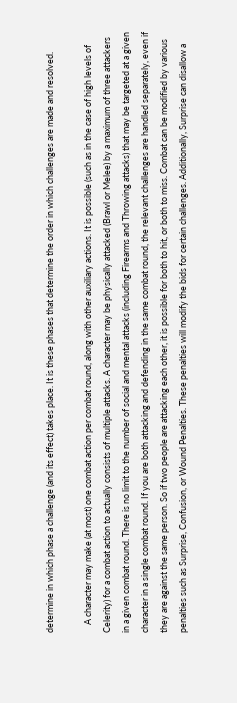determine in which phase a challenge (and its effect) takes place. It is these phases that determine the order in which challenges are made and resolved.

    A character may make (at most) one combat action per combat round, along with other auxiliary actions. It is possible (such as in the case of high levels of Celerity) for a combat action to actually consists of multiple attacks. A character may be physically attacked (Brawl or Melee) by a maximum of three attackers in a given combat round. There is no limit to the number of social and mental attacks (including Firearms and Throwing attacks) that may be targeted at a given character in a single combat round. If you are both attacking and defending in the same combat round, the relevant challenges are handled separately, even if they are against the same person. So if two people are attacking each other, it is possible for both to hit, or both to miss. Combat can be modified by various penalties such as Surprise, Confusion, or Wound Penalties. These penalties will modify the bids for certain challenges. Additionally, Surprise can disallow a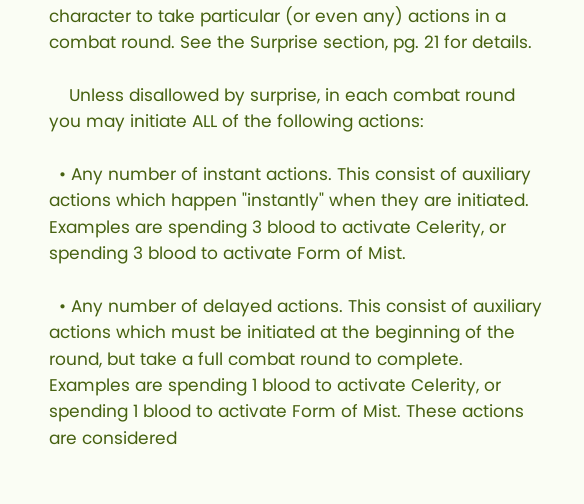character to take particular (or even any) actions in a combat round. See the Surprise section, pg. 21 for details.

    Unless disallowed by surprise, in each combat round you may initiate ALL of the following actions:

  • Any number of instant actions. This consist of auxiliary actions which happen "instantly" when they are initiated. Examples are spending 3 blood to activate Celerity, or spending 3 blood to activate Form of Mist.

  • Any number of delayed actions. This consist of auxiliary actions which must be initiated at the beginning of the round, but take a full combat round to complete. Examples are spending 1 blood to activate Celerity, or spending 1 blood to activate Form of Mist. These actions are considered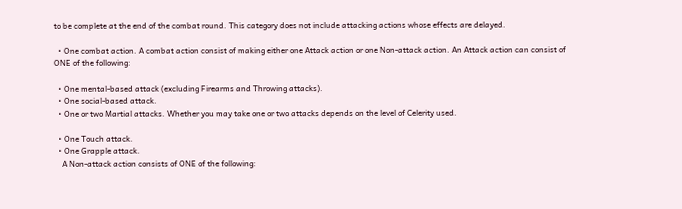to be complete at the end of the combat round. This category does not include attacking actions whose effects are delayed.

  • One combat action. A combat action consist of making either one Attack action or one Non-attack action. An Attack action can consist of ONE of the following:

  • One mental-based attack (excluding Firearms and Throwing attacks).
  • One social-based attack.
  • One or two Martial attacks. Whether you may take one or two attacks depends on the level of Celerity used.

  • One Touch attack.
  • One Grapple attack.
    A Non-attack action consists of ONE of the following: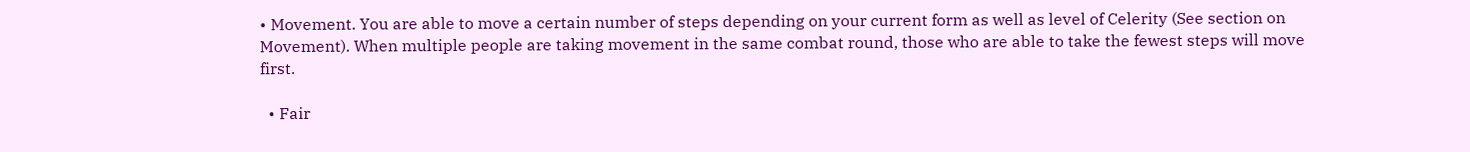• Movement. You are able to move a certain number of steps depending on your current form as well as level of Celerity (See section on Movement). When multiple people are taking movement in the same combat round, those who are able to take the fewest steps will move first.

  • Fair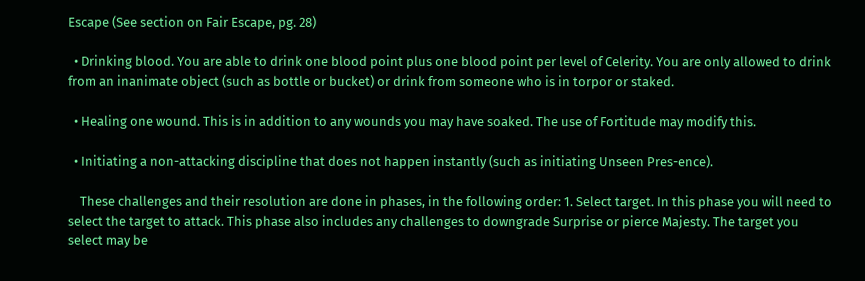Escape (See section on Fair Escape, pg. 28)

  • Drinking blood. You are able to drink one blood point plus one blood point per level of Celerity. You are only allowed to drink from an inanimate object (such as bottle or bucket) or drink from someone who is in torpor or staked.

  • Healing one wound. This is in addition to any wounds you may have soaked. The use of Fortitude may modify this.

  • Initiating a non-attacking discipline that does not happen instantly (such as initiating Unseen Pres-ence).

    These challenges and their resolution are done in phases, in the following order: 1. Select target. In this phase you will need to select the target to attack. This phase also includes any challenges to downgrade Surprise or pierce Majesty. The target you select may be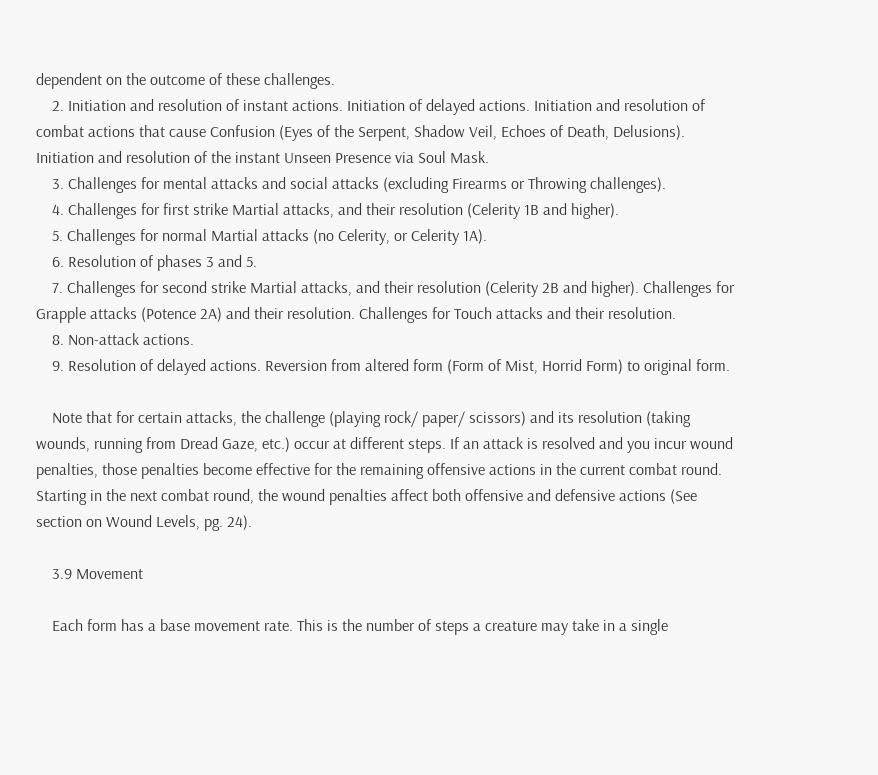dependent on the outcome of these challenges.
    2. Initiation and resolution of instant actions. Initiation of delayed actions. Initiation and resolution of combat actions that cause Confusion (Eyes of the Serpent, Shadow Veil, Echoes of Death, Delusions). Initiation and resolution of the instant Unseen Presence via Soul Mask.
    3. Challenges for mental attacks and social attacks (excluding Firearms or Throwing challenges).
    4. Challenges for first strike Martial attacks, and their resolution (Celerity 1B and higher).
    5. Challenges for normal Martial attacks (no Celerity, or Celerity 1A).
    6. Resolution of phases 3 and 5.
    7. Challenges for second strike Martial attacks, and their resolution (Celerity 2B and higher). Challenges for Grapple attacks (Potence 2A) and their resolution. Challenges for Touch attacks and their resolution.
    8. Non-attack actions.
    9. Resolution of delayed actions. Reversion from altered form (Form of Mist, Horrid Form) to original form.

    Note that for certain attacks, the challenge (playing rock/ paper/ scissors) and its resolution (taking wounds, running from Dread Gaze, etc.) occur at different steps. If an attack is resolved and you incur wound penalties, those penalties become effective for the remaining offensive actions in the current combat round. Starting in the next combat round, the wound penalties affect both offensive and defensive actions (See section on Wound Levels, pg. 24).

    3.9 Movement

    Each form has a base movement rate. This is the number of steps a creature may take in a single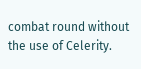combat round without the use of Celerity.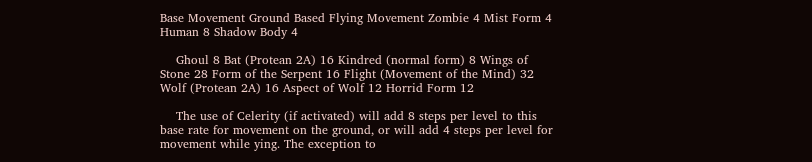Base Movement Ground Based Flying Movement Zombie 4 Mist Form 4 Human 8 Shadow Body 4

    Ghoul 8 Bat (Protean 2A) 16 Kindred (normal form) 8 Wings of Stone 28 Form of the Serpent 16 Flight (Movement of the Mind) 32 Wolf (Protean 2A) 16 Aspect of Wolf 12 Horrid Form 12

    The use of Celerity (if activated) will add 8 steps per level to this base rate for movement on the ground, or will add 4 steps per level for movement while ying. The exception to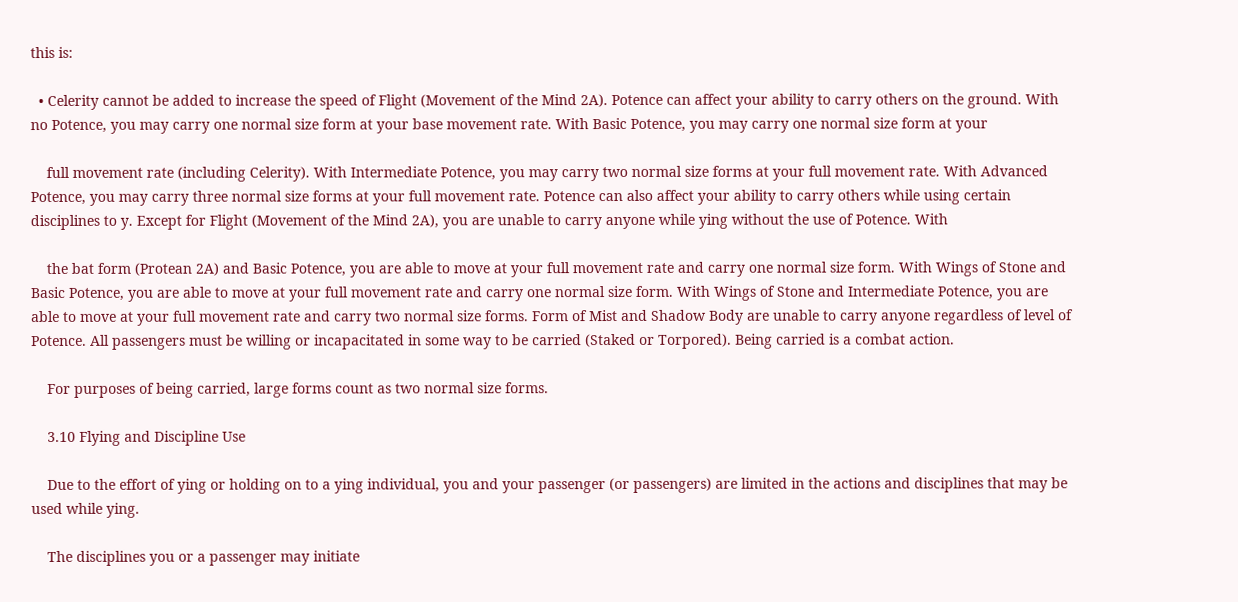this is:

  • Celerity cannot be added to increase the speed of Flight (Movement of the Mind 2A). Potence can affect your ability to carry others on the ground. With no Potence, you may carry one normal size form at your base movement rate. With Basic Potence, you may carry one normal size form at your

    full movement rate (including Celerity). With Intermediate Potence, you may carry two normal size forms at your full movement rate. With Advanced Potence, you may carry three normal size forms at your full movement rate. Potence can also affect your ability to carry others while using certain disciplines to y. Except for Flight (Movement of the Mind 2A), you are unable to carry anyone while ying without the use of Potence. With

    the bat form (Protean 2A) and Basic Potence, you are able to move at your full movement rate and carry one normal size form. With Wings of Stone and Basic Potence, you are able to move at your full movement rate and carry one normal size form. With Wings of Stone and Intermediate Potence, you are able to move at your full movement rate and carry two normal size forms. Form of Mist and Shadow Body are unable to carry anyone regardless of level of Potence. All passengers must be willing or incapacitated in some way to be carried (Staked or Torpored). Being carried is a combat action.

    For purposes of being carried, large forms count as two normal size forms.

    3.10 Flying and Discipline Use

    Due to the effort of ying or holding on to a ying individual, you and your passenger (or passengers) are limited in the actions and disciplines that may be used while ying.

    The disciplines you or a passenger may initiate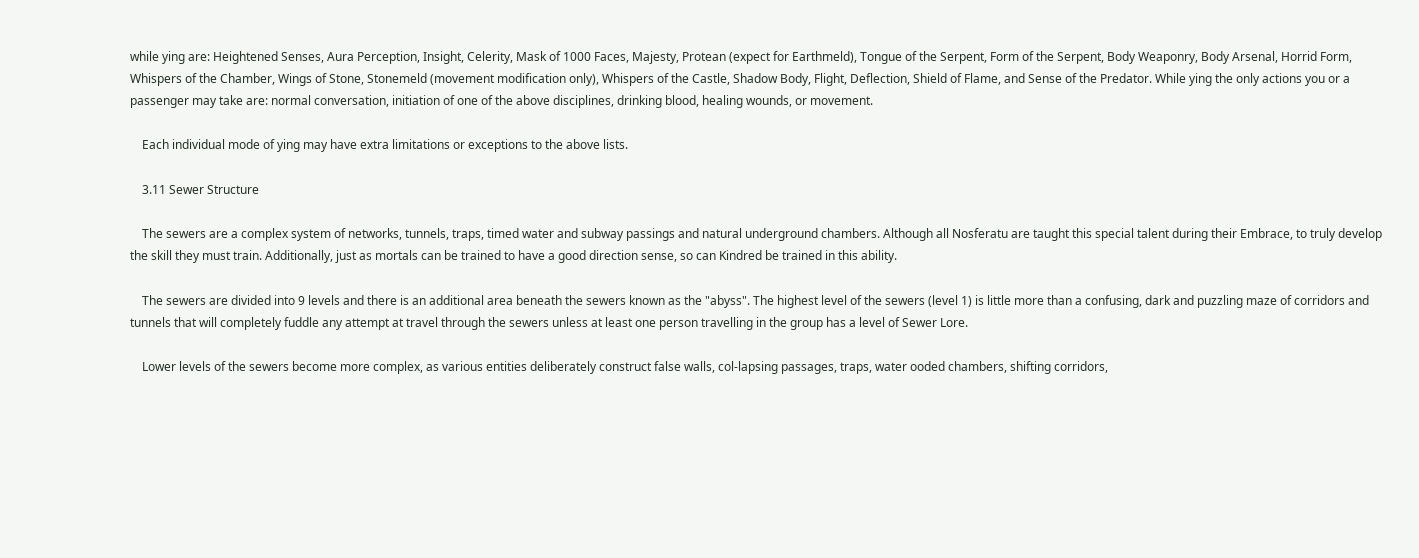while ying are: Heightened Senses, Aura Perception, Insight, Celerity, Mask of 1000 Faces, Majesty, Protean (expect for Earthmeld), Tongue of the Serpent, Form of the Serpent, Body Weaponry, Body Arsenal, Horrid Form, Whispers of the Chamber, Wings of Stone, Stonemeld (movement modification only), Whispers of the Castle, Shadow Body, Flight, Deflection, Shield of Flame, and Sense of the Predator. While ying the only actions you or a passenger may take are: normal conversation, initiation of one of the above disciplines, drinking blood, healing wounds, or movement.

    Each individual mode of ying may have extra limitations or exceptions to the above lists.

    3.11 Sewer Structure

    The sewers are a complex system of networks, tunnels, traps, timed water and subway passings and natural underground chambers. Although all Nosferatu are taught this special talent during their Embrace, to truly develop the skill they must train. Additionally, just as mortals can be trained to have a good direction sense, so can Kindred be trained in this ability.

    The sewers are divided into 9 levels and there is an additional area beneath the sewers known as the "abyss". The highest level of the sewers (level 1) is little more than a confusing, dark and puzzling maze of corridors and tunnels that will completely fuddle any attempt at travel through the sewers unless at least one person travelling in the group has a level of Sewer Lore.

    Lower levels of the sewers become more complex, as various entities deliberately construct false walls, col-lapsing passages, traps, water ooded chambers, shifting corridors,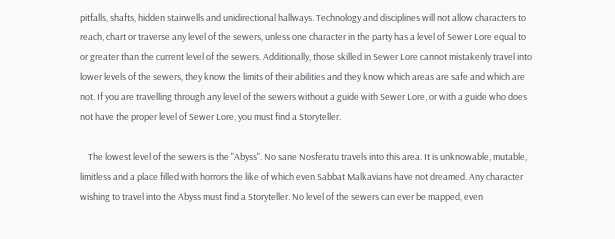pitfalls, shafts, hidden stairwells and unidirectional hallways. Technology and disciplines will not allow characters to reach, chart or traverse any level of the sewers, unless one character in the party has a level of Sewer Lore equal to or greater than the current level of the sewers. Additionally, those skilled in Sewer Lore cannot mistakenly travel into lower levels of the sewers, they know the limits of their abilities and they know which areas are safe and which are not. If you are travelling through any level of the sewers without a guide with Sewer Lore, or with a guide who does not have the proper level of Sewer Lore, you must find a Storyteller.

    The lowest level of the sewers is the "Abyss". No sane Nosferatu travels into this area. It is unknowable, mutable, limitless and a place filled with horrors the like of which even Sabbat Malkavians have not dreamed. Any character wishing to travel into the Abyss must find a Storyteller. No level of the sewers can ever be mapped, even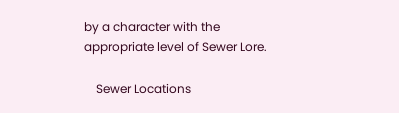by a character with the appropriate level of Sewer Lore.

    Sewer Locations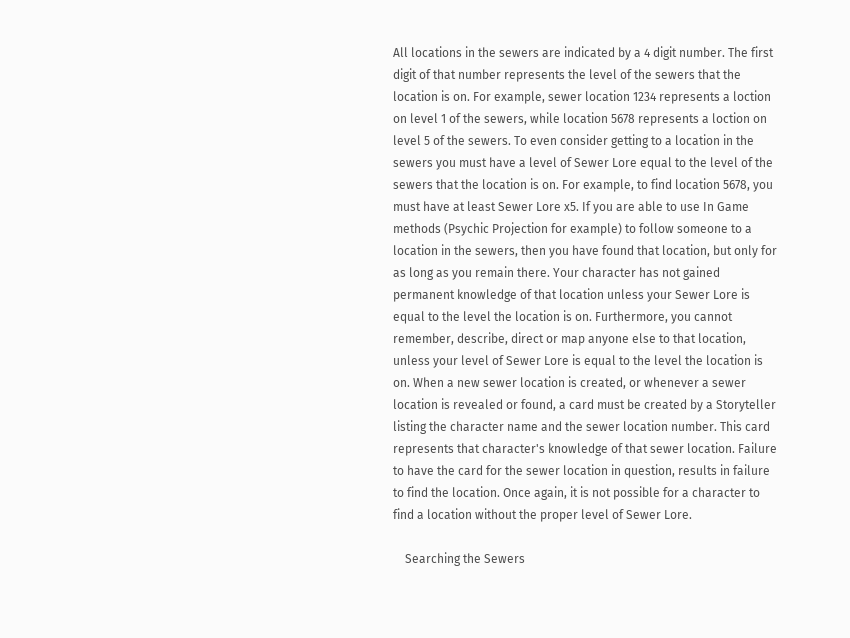All locations in the sewers are indicated by a 4 digit number. The first digit of that number represents the level of the sewers that the location is on. For example, sewer location 1234 represents a loction on level 1 of the sewers, while location 5678 represents a loction on level 5 of the sewers. To even consider getting to a location in the sewers you must have a level of Sewer Lore equal to the level of the sewers that the location is on. For example, to find location 5678, you must have at least Sewer Lore x5. If you are able to use In Game methods (Psychic Projection for example) to follow someone to a location in the sewers, then you have found that location, but only for as long as you remain there. Your character has not gained permanent knowledge of that location unless your Sewer Lore is equal to the level the location is on. Furthermore, you cannot remember, describe, direct or map anyone else to that location, unless your level of Sewer Lore is equal to the level the location is on. When a new sewer location is created, or whenever a sewer location is revealed or found, a card must be created by a Storyteller listing the character name and the sewer location number. This card represents that character's knowledge of that sewer location. Failure to have the card for the sewer location in question, results in failure to find the location. Once again, it is not possible for a character to find a location without the proper level of Sewer Lore.

    Searching the Sewers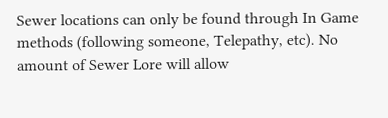Sewer locations can only be found through In Game methods (following someone, Telepathy, etc). No amount of Sewer Lore will allow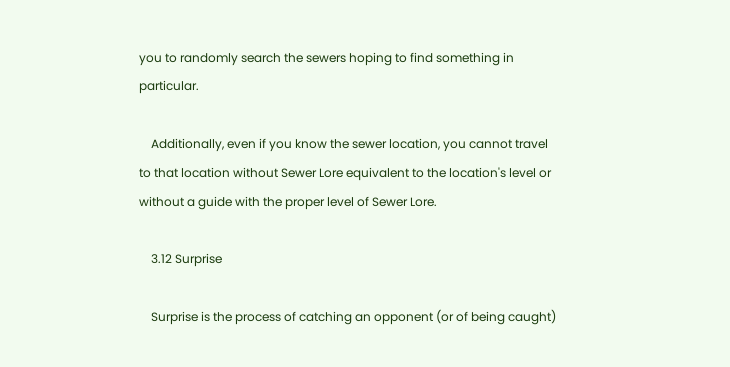you to randomly search the sewers hoping to find something in particular.

    Additionally, even if you know the sewer location, you cannot travel to that location without Sewer Lore equivalent to the location's level or without a guide with the proper level of Sewer Lore.

    3.12 Surprise

    Surprise is the process of catching an opponent (or of being caught)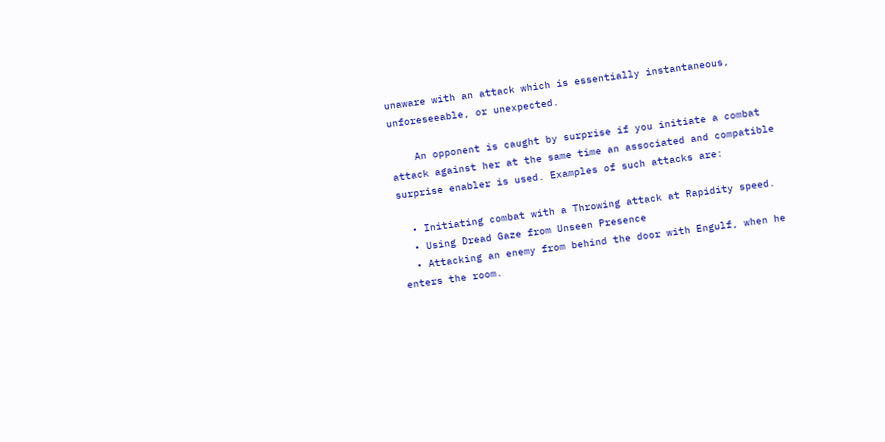unaware with an attack which is essentially instantaneous, unforeseeable, or unexpected.

    An opponent is caught by surprise if you initiate a combat attack against her at the same time an associated and compatible surprise enabler is used. Examples of such attacks are:

  • Initiating combat with a Throwing attack at Rapidity speed.
  • Using Dread Gaze from Unseen Presence
  • Attacking an enemy from behind the door with Engulf, when he enters the room.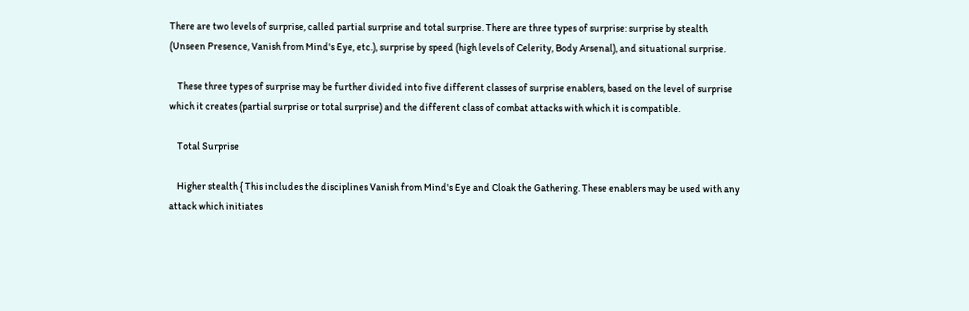There are two levels of surprise, called partial surprise and total surprise. There are three types of surprise: surprise by stealth (Unseen Presence, Vanish from Mind's Eye, etc.), surprise by speed (high levels of Celerity, Body Arsenal), and situational surprise.

    These three types of surprise may be further divided into five different classes of surprise enablers, based on the level of surprise which it creates (partial surprise or total surprise) and the different class of combat attacks with which it is compatible.

    Total Surprise

    Higher stealth { This includes the disciplines Vanish from Mind's Eye and Cloak the Gathering. These enablers may be used with any attack which initiates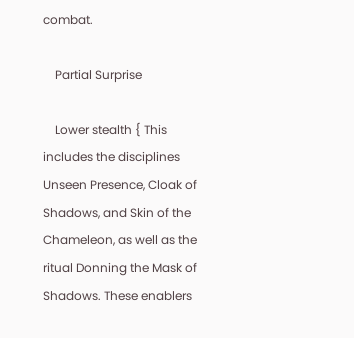combat.

    Partial Surprise

    Lower stealth { This includes the disciplines Unseen Presence, Cloak of Shadows, and Skin of the Chameleon, as well as the ritual Donning the Mask of Shadows. These enablers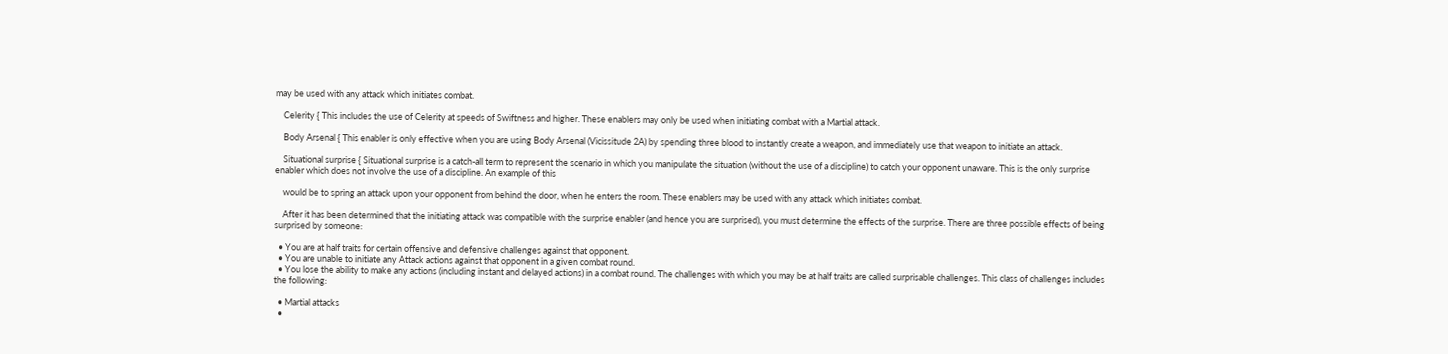may be used with any attack which initiates combat.

    Celerity { This includes the use of Celerity at speeds of Swiftness and higher. These enablers may only be used when initiating combat with a Martial attack.

    Body Arsenal { This enabler is only effective when you are using Body Arsenal (Vicissitude 2A) by spending three blood to instantly create a weapon, and immediately use that weapon to initiate an attack.

    Situational surprise { Situational surprise is a catch-all term to represent the scenario in which you manipulate the situation (without the use of a discipline) to catch your opponent unaware. This is the only surprise enabler which does not involve the use of a discipline. An example of this

    would be to spring an attack upon your opponent from behind the door, when he enters the room. These enablers may be used with any attack which initiates combat.

    After it has been determined that the initiating attack was compatible with the surprise enabler (and hence you are surprised), you must determine the effects of the surprise. There are three possible effects of being surprised by someone:

  • You are at half traits for certain offensive and defensive challenges against that opponent.
  • You are unable to initiate any Attack actions against that opponent in a given combat round.
  • You lose the ability to make any actions (including instant and delayed actions) in a combat round. The challenges with which you may be at half traits are called surprisable challenges. This class of challenges includes the following:

  • Martial attacks
  •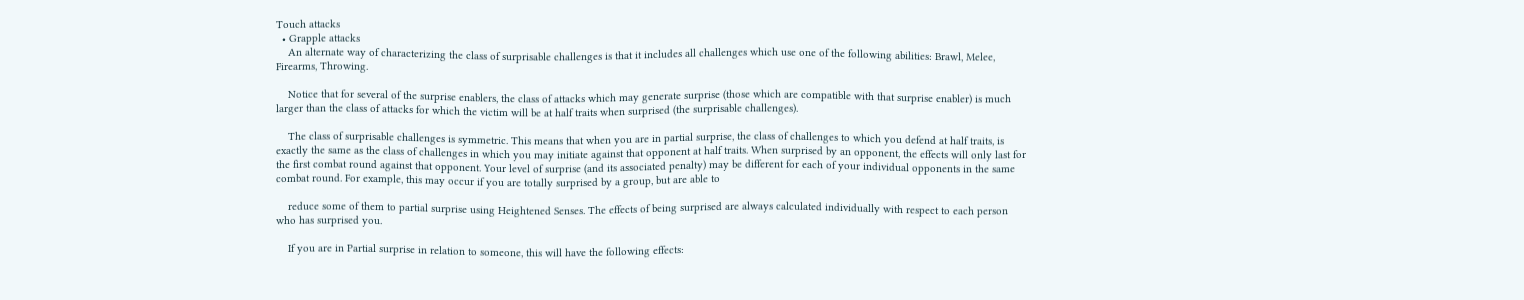Touch attacks
  • Grapple attacks
    An alternate way of characterizing the class of surprisable challenges is that it includes all challenges which use one of the following abilities: Brawl, Melee, Firearms, Throwing.

    Notice that for several of the surprise enablers, the class of attacks which may generate surprise (those which are compatible with that surprise enabler) is much larger than the class of attacks for which the victim will be at half traits when surprised (the surprisable challenges).

    The class of surprisable challenges is symmetric. This means that when you are in partial surprise, the class of challenges to which you defend at half traits, is exactly the same as the class of challenges in which you may initiate against that opponent at half traits. When surprised by an opponent, the effects will only last for the first combat round against that opponent. Your level of surprise (and its associated penalty) may be different for each of your individual opponents in the same combat round. For example, this may occur if you are totally surprised by a group, but are able to

    reduce some of them to partial surprise using Heightened Senses. The effects of being surprised are always calculated individually with respect to each person who has surprised you.

    If you are in Partial surprise in relation to someone, this will have the following effects: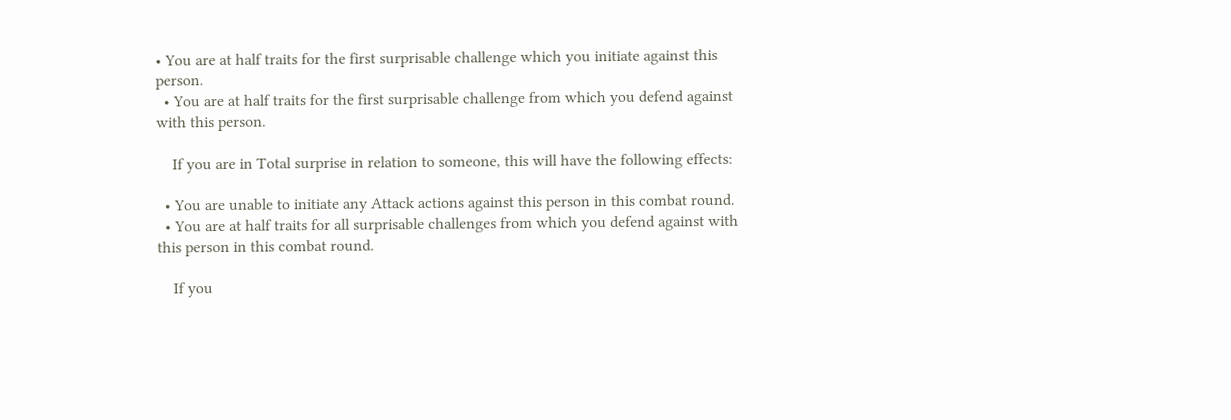• You are at half traits for the first surprisable challenge which you initiate against this person.
  • You are at half traits for the first surprisable challenge from which you defend against with this person.

    If you are in Total surprise in relation to someone, this will have the following effects:

  • You are unable to initiate any Attack actions against this person in this combat round.
  • You are at half traits for all surprisable challenges from which you defend against with this person in this combat round.

    If you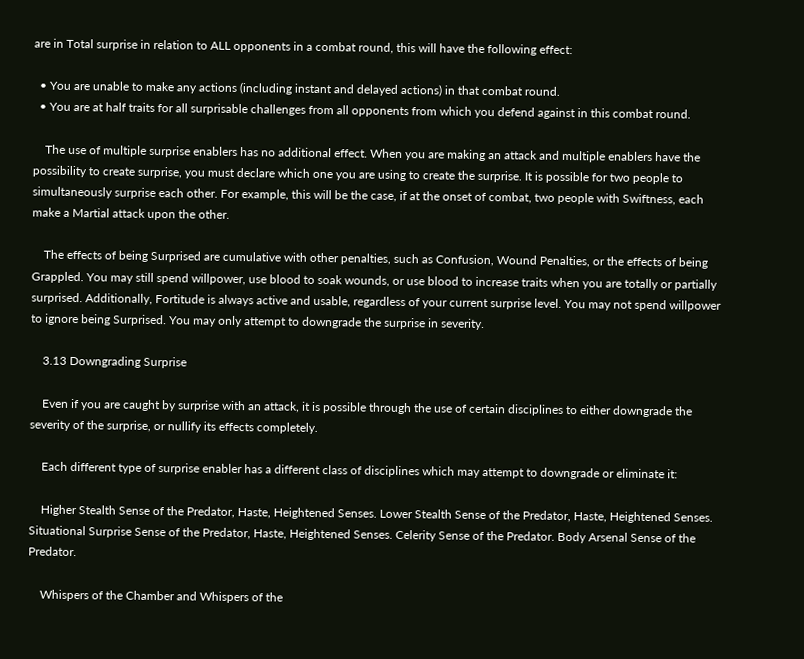are in Total surprise in relation to ALL opponents in a combat round, this will have the following effect:

  • You are unable to make any actions (including instant and delayed actions) in that combat round.
  • You are at half traits for all surprisable challenges from all opponents from which you defend against in this combat round.

    The use of multiple surprise enablers has no additional effect. When you are making an attack and multiple enablers have the possibility to create surprise, you must declare which one you are using to create the surprise. It is possible for two people to simultaneously surprise each other. For example, this will be the case, if at the onset of combat, two people with Swiftness, each make a Martial attack upon the other.

    The effects of being Surprised are cumulative with other penalties, such as Confusion, Wound Penalties, or the effects of being Grappled. You may still spend willpower, use blood to soak wounds, or use blood to increase traits when you are totally or partially surprised. Additionally, Fortitude is always active and usable, regardless of your current surprise level. You may not spend willpower to ignore being Surprised. You may only attempt to downgrade the surprise in severity.

    3.13 Downgrading Surprise

    Even if you are caught by surprise with an attack, it is possible through the use of certain disciplines to either downgrade the severity of the surprise, or nullify its effects completely.

    Each different type of surprise enabler has a different class of disciplines which may attempt to downgrade or eliminate it:

    Higher Stealth Sense of the Predator, Haste, Heightened Senses. Lower Stealth Sense of the Predator, Haste, Heightened Senses. Situational Surprise Sense of the Predator, Haste, Heightened Senses. Celerity Sense of the Predator. Body Arsenal Sense of the Predator.

    Whispers of the Chamber and Whispers of the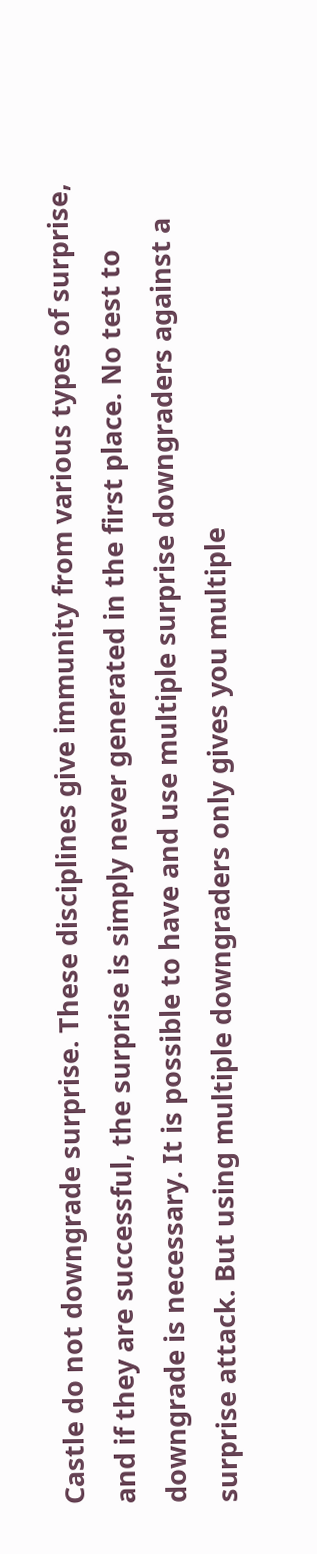Castle do not downgrade surprise. These disciplines give immunity from various types of surprise, and if they are successful, the surprise is simply never generated in the first place. No test to downgrade is necessary. It is possible to have and use multiple surprise downgraders against a surprise attack. But using multiple downgraders only gives you multiple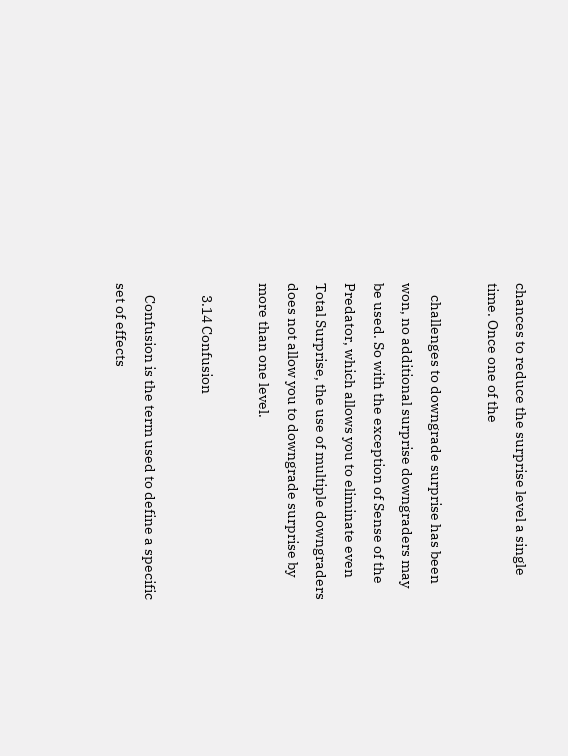chances to reduce the surprise level a single time. Once one of the

    challenges to downgrade surprise has been won, no additional surprise downgraders may be used. So with the exception of Sense of the Predator, which allows you to eliminate even Total Surprise, the use of multiple downgraders does not allow you to downgrade surprise by more than one level.

    3.14 Confusion

    Confusion is the term used to define a specific set of effects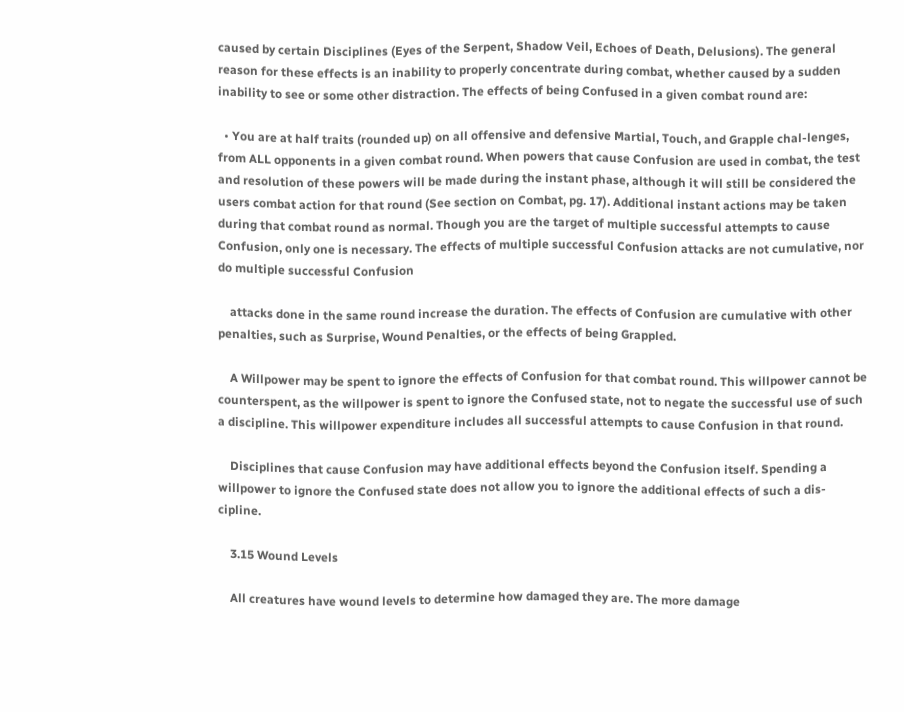caused by certain Disciplines (Eyes of the Serpent, Shadow Veil, Echoes of Death, Delusions). The general reason for these effects is an inability to properly concentrate during combat, whether caused by a sudden inability to see or some other distraction. The effects of being Confused in a given combat round are:

  • You are at half traits (rounded up) on all offensive and defensive Martial, Touch, and Grapple chal-lenges, from ALL opponents in a given combat round. When powers that cause Confusion are used in combat, the test and resolution of these powers will be made during the instant phase, although it will still be considered the users combat action for that round (See section on Combat, pg. 17). Additional instant actions may be taken during that combat round as normal. Though you are the target of multiple successful attempts to cause Confusion, only one is necessary. The effects of multiple successful Confusion attacks are not cumulative, nor do multiple successful Confusion

    attacks done in the same round increase the duration. The effects of Confusion are cumulative with other penalties, such as Surprise, Wound Penalties, or the effects of being Grappled.

    A Willpower may be spent to ignore the effects of Confusion for that combat round. This willpower cannot be counterspent, as the willpower is spent to ignore the Confused state, not to negate the successful use of such a discipline. This willpower expenditure includes all successful attempts to cause Confusion in that round.

    Disciplines that cause Confusion may have additional effects beyond the Confusion itself. Spending a willpower to ignore the Confused state does not allow you to ignore the additional effects of such a dis-cipline.

    3.15 Wound Levels

    All creatures have wound levels to determine how damaged they are. The more damage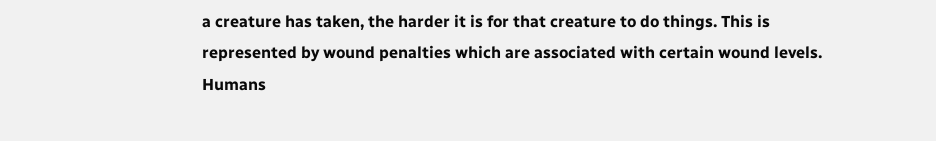a creature has taken, the harder it is for that creature to do things. This is represented by wound penalties which are associated with certain wound levels. Humans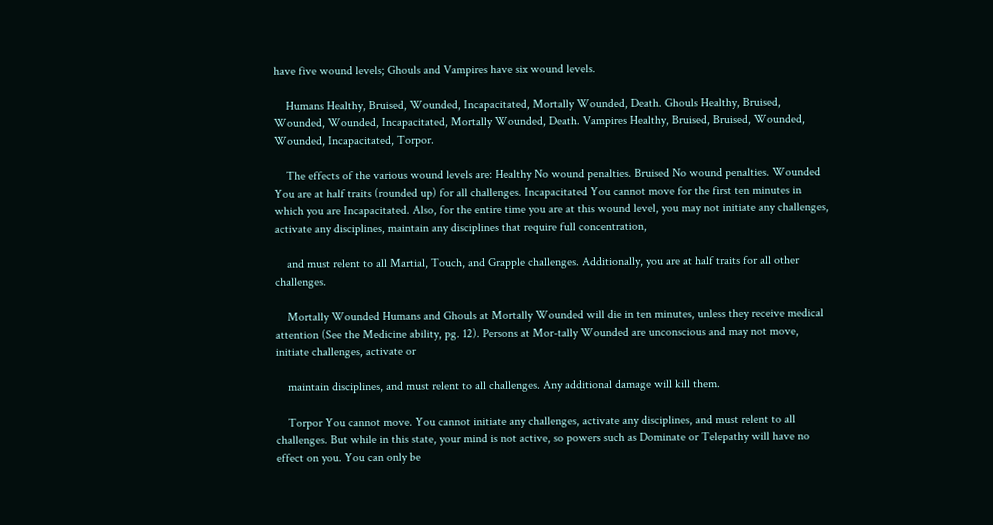have five wound levels; Ghouls and Vampires have six wound levels.

    Humans Healthy, Bruised, Wounded, Incapacitated, Mortally Wounded, Death. Ghouls Healthy, Bruised, Wounded, Wounded, Incapacitated, Mortally Wounded, Death. Vampires Healthy, Bruised, Bruised, Wounded, Wounded, Incapacitated, Torpor.

    The effects of the various wound levels are: Healthy No wound penalties. Bruised No wound penalties. Wounded You are at half traits (rounded up) for all challenges. Incapacitated You cannot move for the first ten minutes in which you are Incapacitated. Also, for the entire time you are at this wound level, you may not initiate any challenges, activate any disciplines, maintain any disciplines that require full concentration,

    and must relent to all Martial, Touch, and Grapple challenges. Additionally, you are at half traits for all other challenges.

    Mortally Wounded Humans and Ghouls at Mortally Wounded will die in ten minutes, unless they receive medical attention (See the Medicine ability, pg. 12). Persons at Mor-tally Wounded are unconscious and may not move, initiate challenges, activate or

    maintain disciplines, and must relent to all challenges. Any additional damage will kill them.

    Torpor You cannot move. You cannot initiate any challenges, activate any disciplines, and must relent to all challenges. But while in this state, your mind is not active, so powers such as Dominate or Telepathy will have no effect on you. You can only be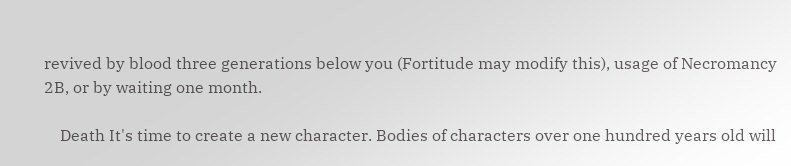revived by blood three generations below you (Fortitude may modify this), usage of Necromancy 2B, or by waiting one month.

    Death It's time to create a new character. Bodies of characters over one hundred years old will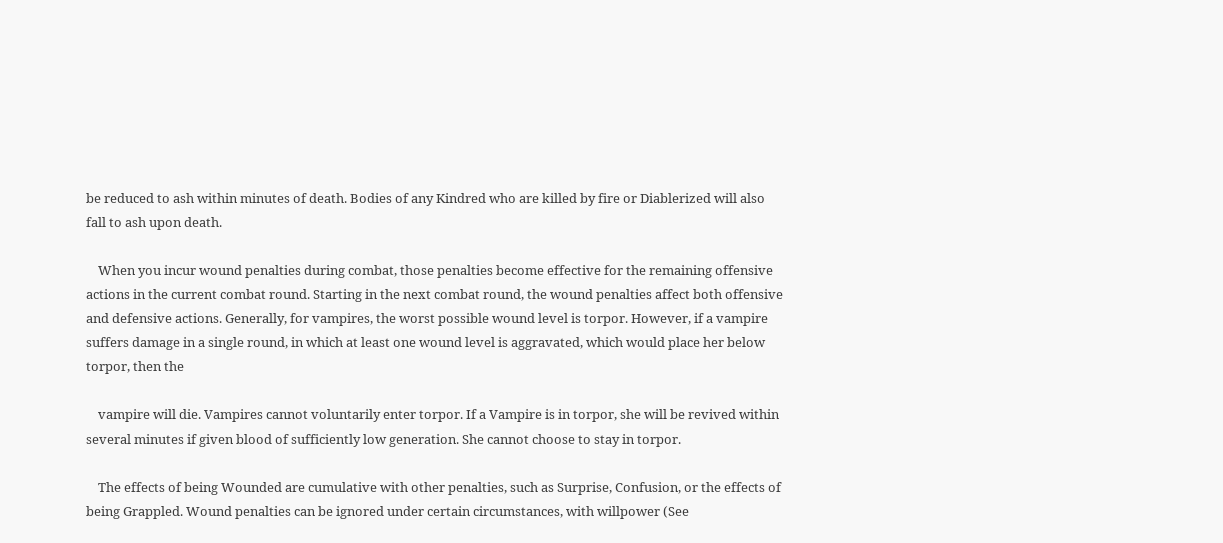be reduced to ash within minutes of death. Bodies of any Kindred who are killed by fire or Diablerized will also fall to ash upon death.

    When you incur wound penalties during combat, those penalties become effective for the remaining offensive actions in the current combat round. Starting in the next combat round, the wound penalties affect both offensive and defensive actions. Generally, for vampires, the worst possible wound level is torpor. However, if a vampire suffers damage in a single round, in which at least one wound level is aggravated, which would place her below torpor, then the

    vampire will die. Vampires cannot voluntarily enter torpor. If a Vampire is in torpor, she will be revived within several minutes if given blood of sufficiently low generation. She cannot choose to stay in torpor.

    The effects of being Wounded are cumulative with other penalties, such as Surprise, Confusion, or the effects of being Grappled. Wound penalties can be ignored under certain circumstances, with willpower (See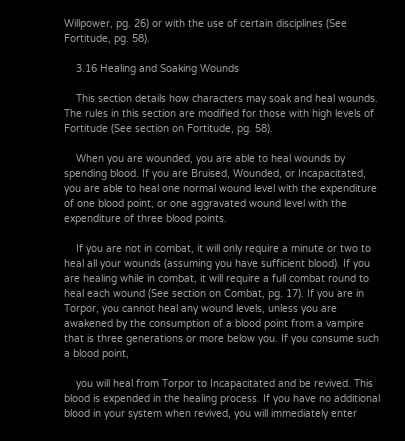Willpower, pg. 26) or with the use of certain disciplines (See Fortitude, pg. 58).

    3.16 Healing and Soaking Wounds

    This section details how characters may soak and heal wounds. The rules in this section are modified for those with high levels of Fortitude (See section on Fortitude, pg. 58).

    When you are wounded, you are able to heal wounds by spending blood. If you are Bruised, Wounded, or Incapacitated, you are able to heal one normal wound level with the expenditure of one blood point, or one aggravated wound level with the expenditure of three blood points.

    If you are not in combat, it will only require a minute or two to heal all your wounds (assuming you have sufficient blood). If you are healing while in combat, it will require a full combat round to heal each wound (See section on Combat, pg. 17). If you are in Torpor, you cannot heal any wound levels, unless you are awakened by the consumption of a blood point from a vampire that is three generations or more below you. If you consume such a blood point,

    you will heal from Torpor to Incapacitated and be revived. This blood is expended in the healing process. If you have no additional blood in your system when revived, you will immediately enter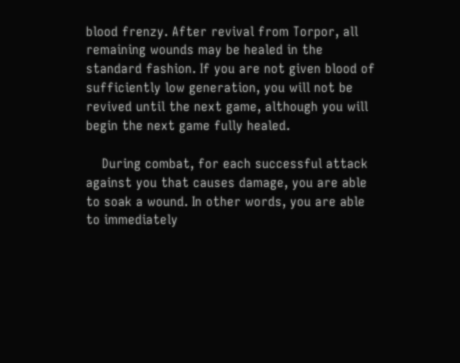blood frenzy. After revival from Torpor, all remaining wounds may be healed in the standard fashion. If you are not given blood of sufficiently low generation, you will not be revived until the next game, although you will begin the next game fully healed.

    During combat, for each successful attack against you that causes damage, you are able to soak a wound. In other words, you are able to immediately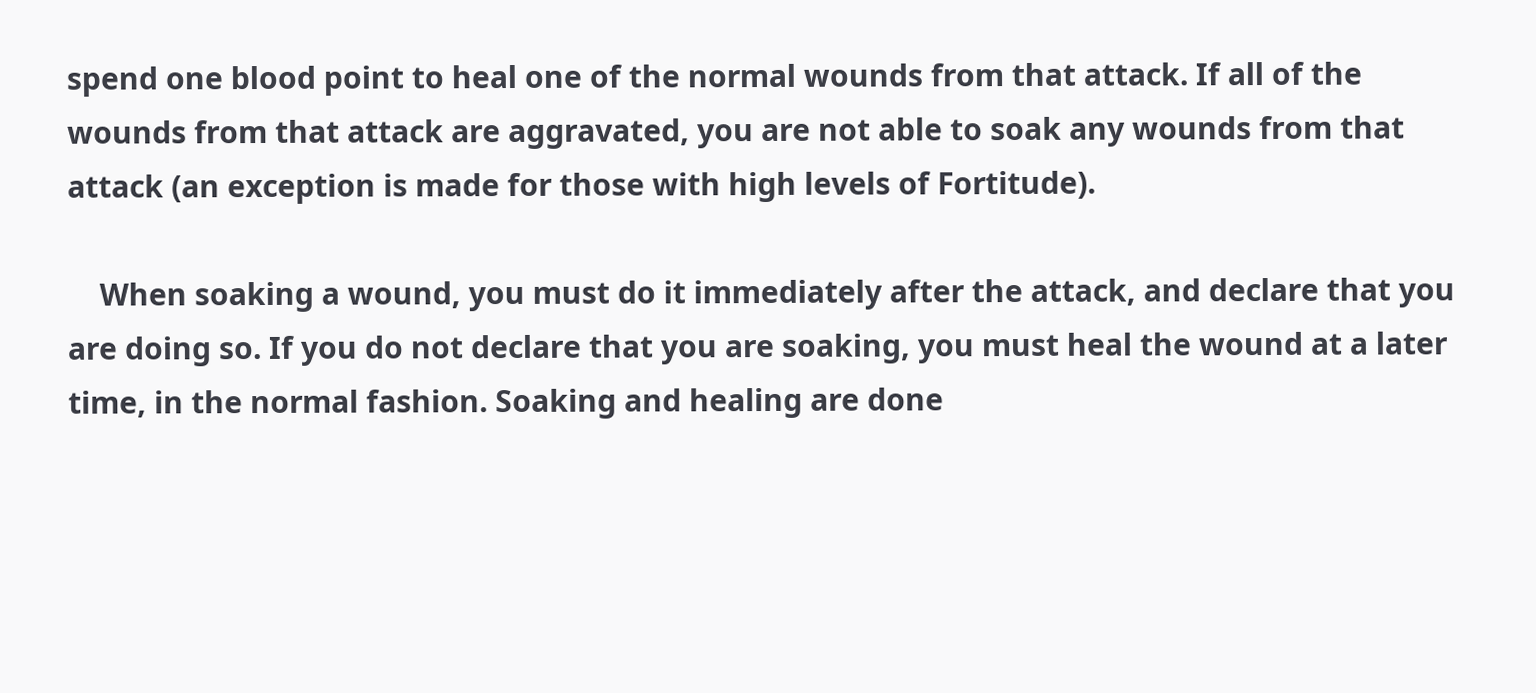spend one blood point to heal one of the normal wounds from that attack. If all of the wounds from that attack are aggravated, you are not able to soak any wounds from that attack (an exception is made for those with high levels of Fortitude).

    When soaking a wound, you must do it immediately after the attack, and declare that you are doing so. If you do not declare that you are soaking, you must heal the wound at a later time, in the normal fashion. Soaking and healing are done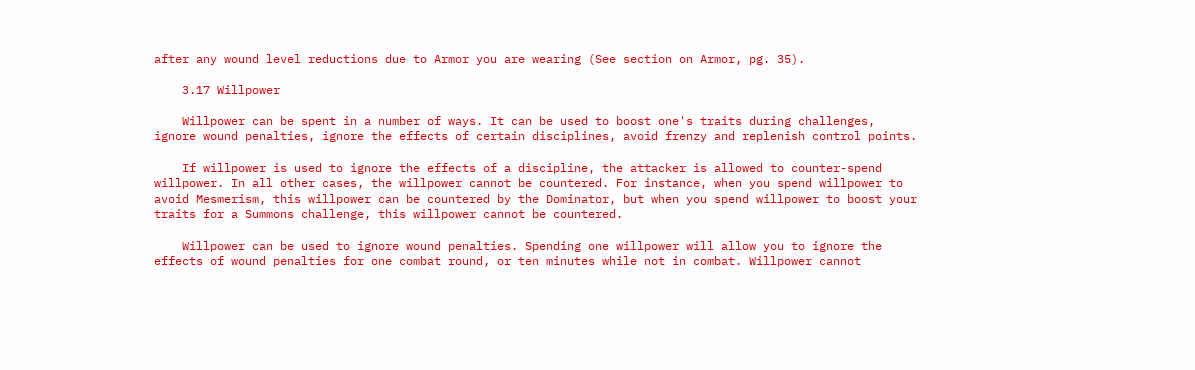after any wound level reductions due to Armor you are wearing (See section on Armor, pg. 35).

    3.17 Willpower

    Willpower can be spent in a number of ways. It can be used to boost one's traits during challenges, ignore wound penalties, ignore the effects of certain disciplines, avoid frenzy and replenish control points.

    If willpower is used to ignore the effects of a discipline, the attacker is allowed to counter-spend willpower. In all other cases, the willpower cannot be countered. For instance, when you spend willpower to avoid Mesmerism, this willpower can be countered by the Dominator, but when you spend willpower to boost your traits for a Summons challenge, this willpower cannot be countered.

    Willpower can be used to ignore wound penalties. Spending one willpower will allow you to ignore the effects of wound penalties for one combat round, or ten minutes while not in combat. Willpower cannot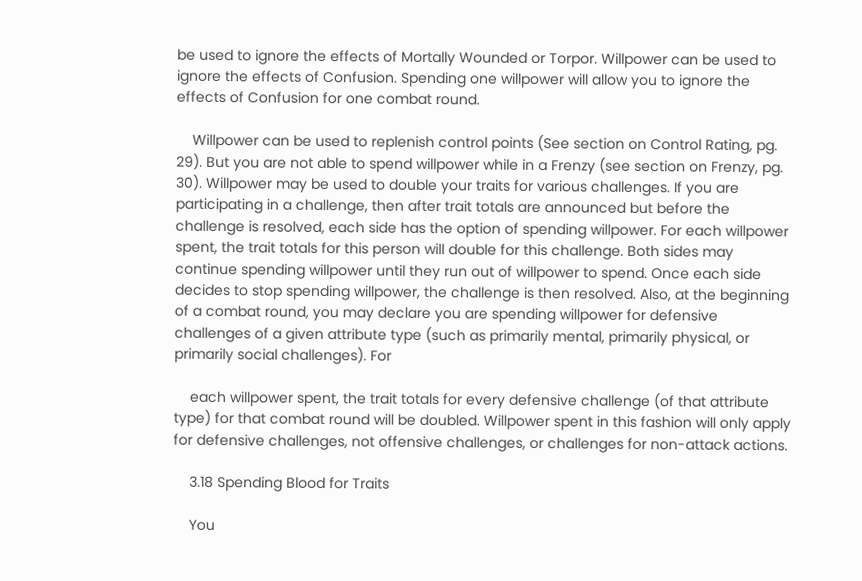be used to ignore the effects of Mortally Wounded or Torpor. Willpower can be used to ignore the effects of Confusion. Spending one willpower will allow you to ignore the effects of Confusion for one combat round.

    Willpower can be used to replenish control points (See section on Control Rating, pg. 29). But you are not able to spend willpower while in a Frenzy (see section on Frenzy, pg. 30). Willpower may be used to double your traits for various challenges. If you are participating in a challenge, then after trait totals are announced but before the challenge is resolved, each side has the option of spending willpower. For each willpower spent, the trait totals for this person will double for this challenge. Both sides may continue spending willpower until they run out of willpower to spend. Once each side decides to stop spending willpower, the challenge is then resolved. Also, at the beginning of a combat round, you may declare you are spending willpower for defensive challenges of a given attribute type (such as primarily mental, primarily physical, or primarily social challenges). For

    each willpower spent, the trait totals for every defensive challenge (of that attribute type) for that combat round will be doubled. Willpower spent in this fashion will only apply for defensive challenges, not offensive challenges, or challenges for non-attack actions.

    3.18 Spending Blood for Traits

    You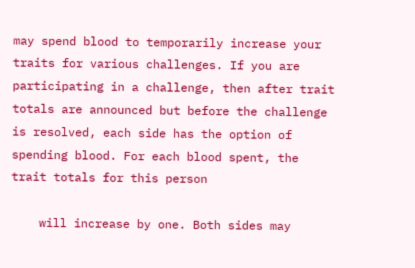may spend blood to temporarily increase your traits for various challenges. If you are participating in a challenge, then after trait totals are announced but before the challenge is resolved, each side has the option of spending blood. For each blood spent, the trait totals for this person

    will increase by one. Both sides may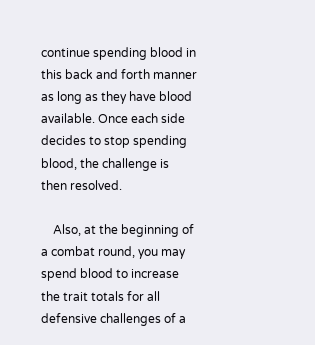continue spending blood in this back and forth manner as long as they have blood available. Once each side decides to stop spending blood, the challenge is then resolved.

    Also, at the beginning of a combat round, you may spend blood to increase the trait totals for all defensive challenges of a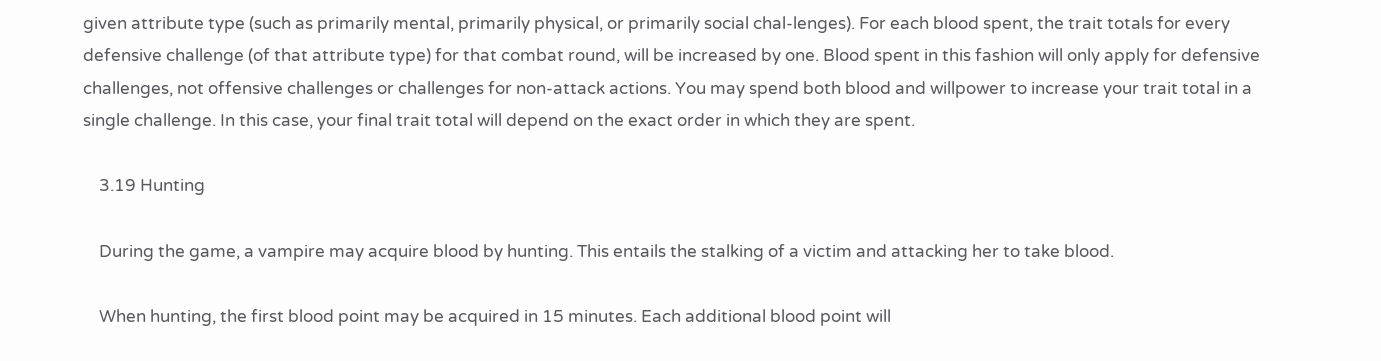given attribute type (such as primarily mental, primarily physical, or primarily social chal-lenges). For each blood spent, the trait totals for every defensive challenge (of that attribute type) for that combat round, will be increased by one. Blood spent in this fashion will only apply for defensive challenges, not offensive challenges or challenges for non-attack actions. You may spend both blood and willpower to increase your trait total in a single challenge. In this case, your final trait total will depend on the exact order in which they are spent.

    3.19 Hunting

    During the game, a vampire may acquire blood by hunting. This entails the stalking of a victim and attacking her to take blood.

    When hunting, the first blood point may be acquired in 15 minutes. Each additional blood point will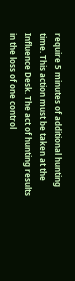require 5 minutes of additional hunting time. This action must be taken at the Influence Desk. The act of hunting results in the loss of one control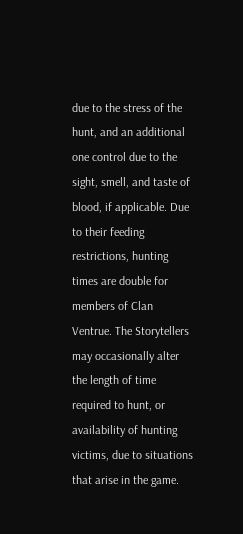due to the stress of the hunt, and an additional one control due to the sight, smell, and taste of blood, if applicable. Due to their feeding restrictions, hunting times are double for members of Clan Ventrue. The Storytellers may occasionally alter the length of time required to hunt, or availability of hunting victims, due to situations that arise in the game.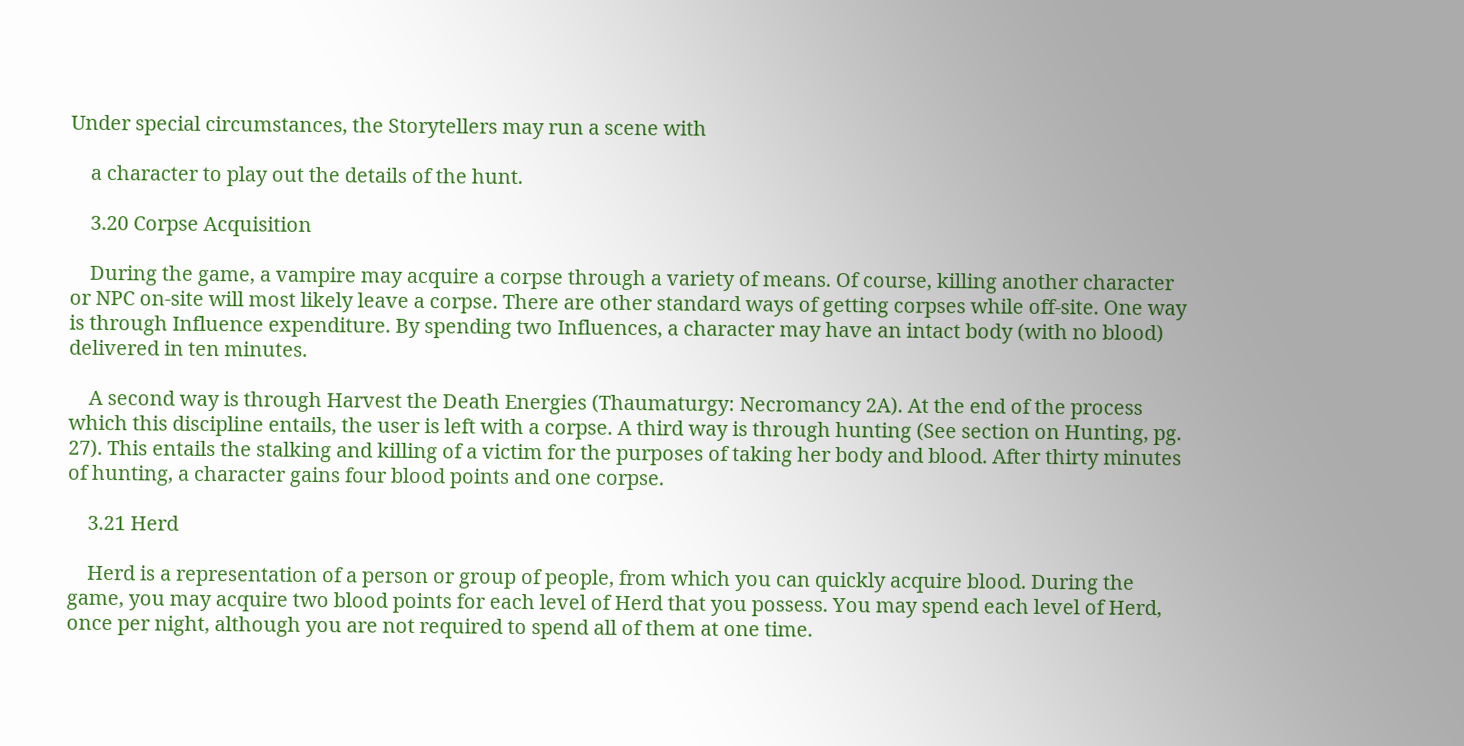Under special circumstances, the Storytellers may run a scene with

    a character to play out the details of the hunt.

    3.20 Corpse Acquisition

    During the game, a vampire may acquire a corpse through a variety of means. Of course, killing another character or NPC on-site will most likely leave a corpse. There are other standard ways of getting corpses while off-site. One way is through Influence expenditure. By spending two Influences, a character may have an intact body (with no blood) delivered in ten minutes.

    A second way is through Harvest the Death Energies (Thaumaturgy: Necromancy 2A). At the end of the process which this discipline entails, the user is left with a corpse. A third way is through hunting (See section on Hunting, pg. 27). This entails the stalking and killing of a victim for the purposes of taking her body and blood. After thirty minutes of hunting, a character gains four blood points and one corpse.

    3.21 Herd

    Herd is a representation of a person or group of people, from which you can quickly acquire blood. During the game, you may acquire two blood points for each level of Herd that you possess. You may spend each level of Herd, once per night, although you are not required to spend all of them at one time.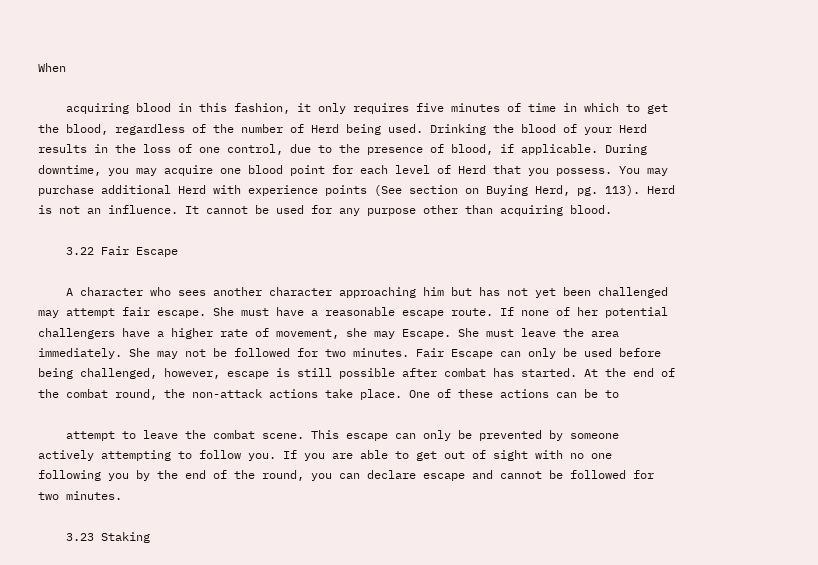When

    acquiring blood in this fashion, it only requires five minutes of time in which to get the blood, regardless of the number of Herd being used. Drinking the blood of your Herd results in the loss of one control, due to the presence of blood, if applicable. During downtime, you may acquire one blood point for each level of Herd that you possess. You may purchase additional Herd with experience points (See section on Buying Herd, pg. 113). Herd is not an influence. It cannot be used for any purpose other than acquiring blood.

    3.22 Fair Escape

    A character who sees another character approaching him but has not yet been challenged may attempt fair escape. She must have a reasonable escape route. If none of her potential challengers have a higher rate of movement, she may Escape. She must leave the area immediately. She may not be followed for two minutes. Fair Escape can only be used before being challenged, however, escape is still possible after combat has started. At the end of the combat round, the non-attack actions take place. One of these actions can be to

    attempt to leave the combat scene. This escape can only be prevented by someone actively attempting to follow you. If you are able to get out of sight with no one following you by the end of the round, you can declare escape and cannot be followed for two minutes.

    3.23 Staking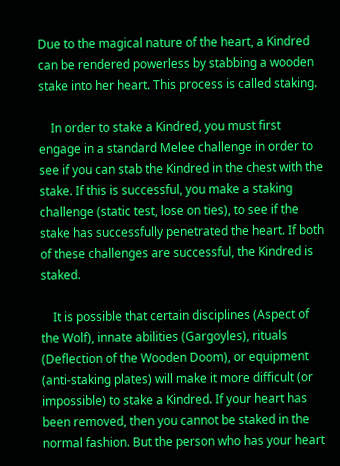Due to the magical nature of the heart, a Kindred can be rendered powerless by stabbing a wooden stake into her heart. This process is called staking.

    In order to stake a Kindred, you must first engage in a standard Melee challenge in order to see if you can stab the Kindred in the chest with the stake. If this is successful, you make a staking challenge (static test, lose on ties), to see if the stake has successfully penetrated the heart. If both of these challenges are successful, the Kindred is staked.

    It is possible that certain disciplines (Aspect of the Wolf), innate abilities (Gargoyles), rituals (Deflection of the Wooden Doom), or equipment (anti-staking plates) will make it more difficult (or impossible) to stake a Kindred. If your heart has been removed, then you cannot be staked in the normal fashion. But the person who has your heart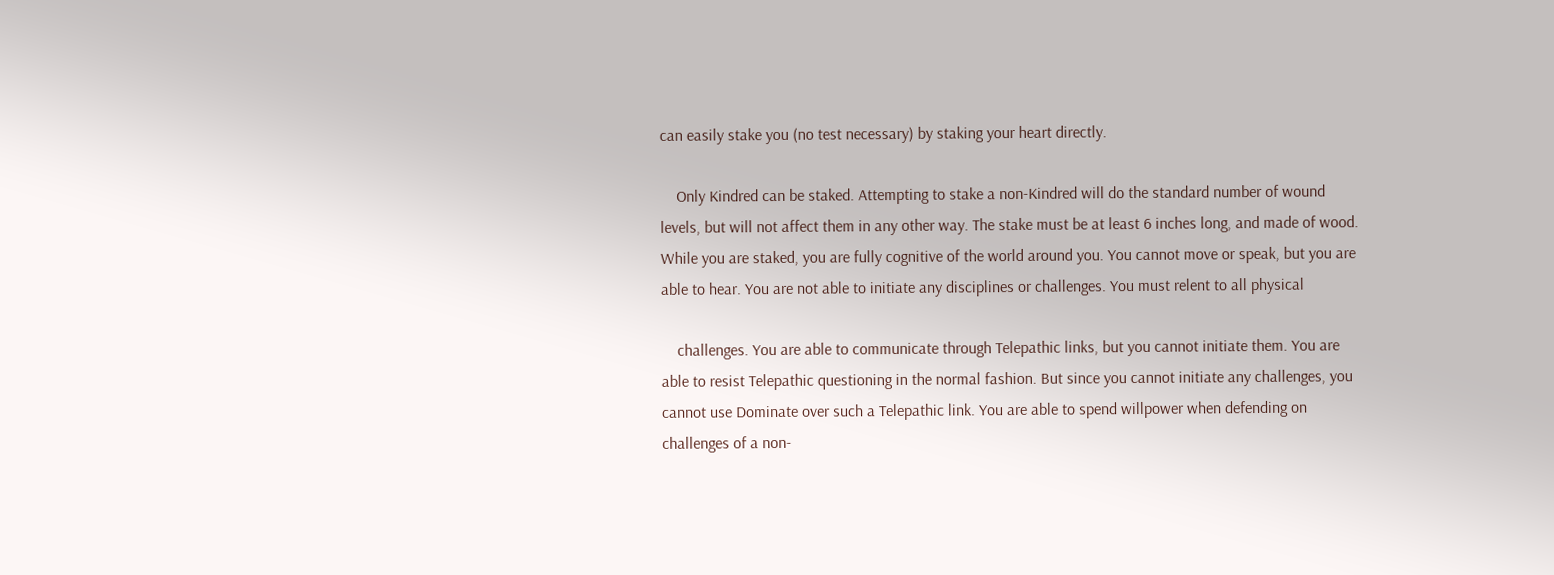can easily stake you (no test necessary) by staking your heart directly.

    Only Kindred can be staked. Attempting to stake a non-Kindred will do the standard number of wound levels, but will not affect them in any other way. The stake must be at least 6 inches long, and made of wood. While you are staked, you are fully cognitive of the world around you. You cannot move or speak, but you are able to hear. You are not able to initiate any disciplines or challenges. You must relent to all physical

    challenges. You are able to communicate through Telepathic links, but you cannot initiate them. You are able to resist Telepathic questioning in the normal fashion. But since you cannot initiate any challenges, you cannot use Dominate over such a Telepathic link. You are able to spend willpower when defending on challenges of a non-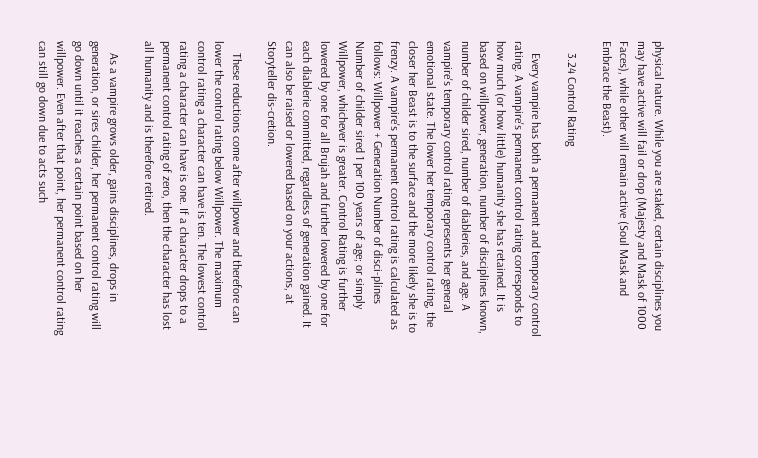physical nature. While you are staked, certain disciplines you may have active will fail or drop (Majesty and Mask of 1000 Faces), while other will remain active (Soul Mask and Embrace the Beast).

    3.24 Control Rating

    Every vampire has both a permanent and temporary control rating. A vampire's permanent control rating corresponds to how much (or how little) humanity she has retained. It is based on willpower, generation, number of disciplines known, number of childer sired, number of diableries, and age. A vampire's temporary control rating represents her general emotional state. The lower her temporary control rating, the closer her Beast is to the surface and the more likely she is to frenzy. A vampire's permanent control rating is calculated as follows: Willpower + Generation Number of disci-plines Number of childer sired 1 per 100 years of age; or simply Willpower, whichever is greater. Control Rating is further lowered by one for all Brujah and further lowered by one for each diablerie committed, regardless of generation gained. It can also be raised or lowered based on your actions, at Storyteller dis-cretion.

    These reductions come after willpower and therefore can lower the control rating below Willpower. The maximum control rating a character can have is ten. The lowest control rating a character can have is one. If a character drops to a permanent control rating of zero, then the character has lost all humanity and is therefore retired.

    As a vampire grows older, gains disciplines, drops in generation, or sires childer, her permanent control rating will go down until it reaches a certain point based on her willpower. Even after that point, her permanent control rating can still go down due to acts such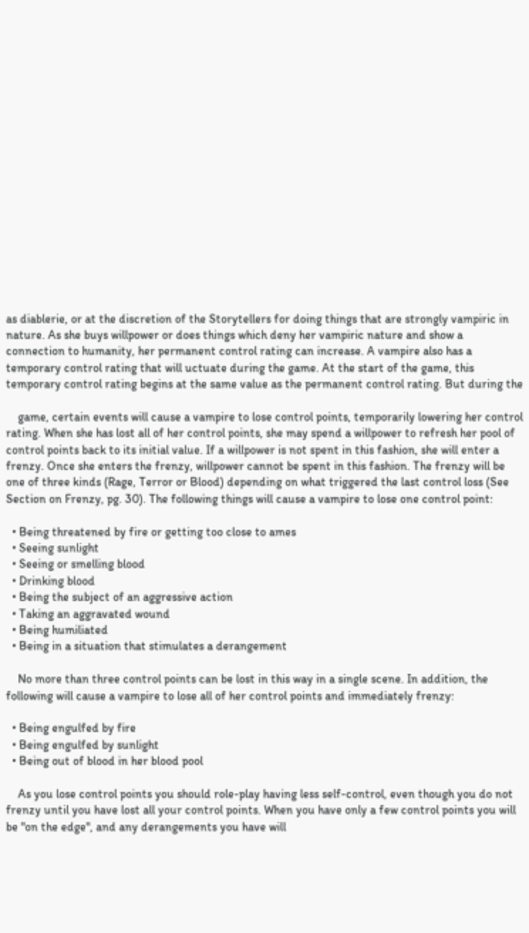as diablerie, or at the discretion of the Storytellers for doing things that are strongly vampiric in nature. As she buys willpower or does things which deny her vampiric nature and show a connection to humanity, her permanent control rating can increase. A vampire also has a temporary control rating that will uctuate during the game. At the start of the game, this temporary control rating begins at the same value as the permanent control rating. But during the

    game, certain events will cause a vampire to lose control points, temporarily lowering her control rating. When she has lost all of her control points, she may spend a willpower to refresh her pool of control points back to its initial value. If a willpower is not spent in this fashion, she will enter a frenzy. Once she enters the frenzy, willpower cannot be spent in this fashion. The frenzy will be one of three kinds (Rage, Terror or Blood) depending on what triggered the last control loss (See Section on Frenzy, pg. 30). The following things will cause a vampire to lose one control point:

  • Being threatened by fire or getting too close to ames
  • Seeing sunlight
  • Seeing or smelling blood
  • Drinking blood
  • Being the subject of an aggressive action
  • Taking an aggravated wound
  • Being humiliated
  • Being in a situation that stimulates a derangement

    No more than three control points can be lost in this way in a single scene. In addition, the following will cause a vampire to lose all of her control points and immediately frenzy:

  • Being engulfed by fire
  • Being engulfed by sunlight
  • Being out of blood in her blood pool

    As you lose control points you should role-play having less self-control, even though you do not frenzy until you have lost all your control points. When you have only a few control points you will be "on the edge", and any derangements you have will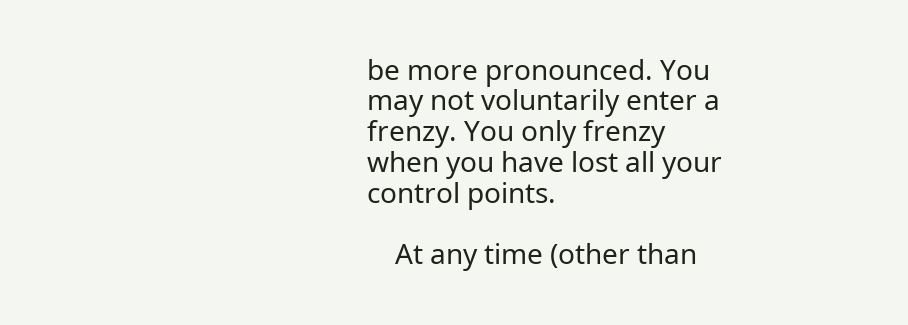be more pronounced. You may not voluntarily enter a frenzy. You only frenzy when you have lost all your control points.

    At any time (other than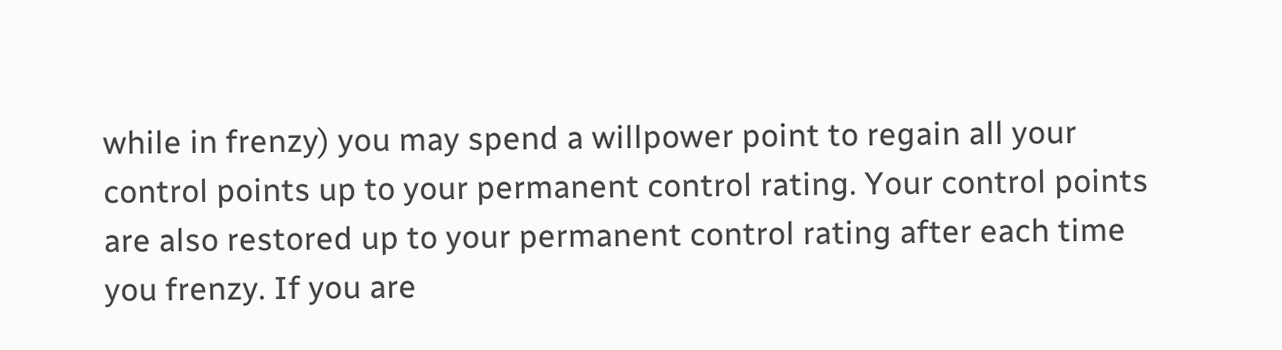while in frenzy) you may spend a willpower point to regain all your control points up to your permanent control rating. Your control points are also restored up to your permanent control rating after each time you frenzy. If you are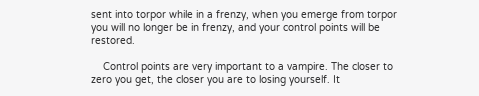sent into torpor while in a frenzy, when you emerge from torpor you will no longer be in frenzy, and your control points will be restored.

    Control points are very important to a vampire. The closer to zero you get, the closer you are to losing yourself. It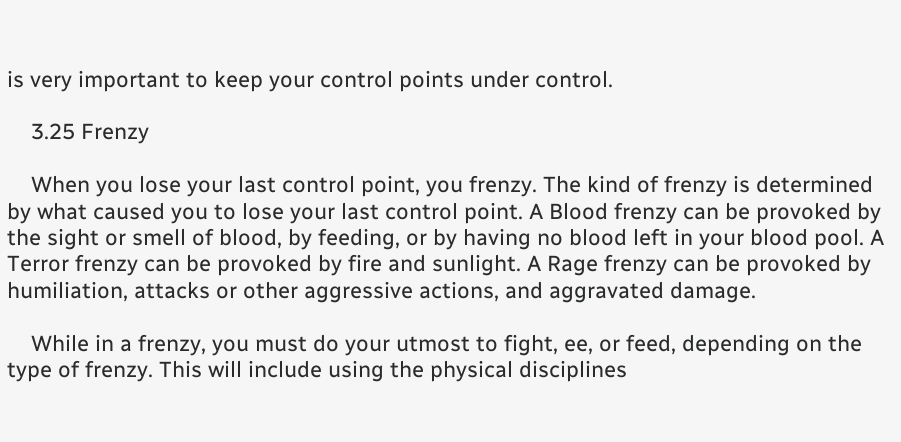is very important to keep your control points under control.

    3.25 Frenzy

    When you lose your last control point, you frenzy. The kind of frenzy is determined by what caused you to lose your last control point. A Blood frenzy can be provoked by the sight or smell of blood, by feeding, or by having no blood left in your blood pool. A Terror frenzy can be provoked by fire and sunlight. A Rage frenzy can be provoked by humiliation, attacks or other aggressive actions, and aggravated damage.

    While in a frenzy, you must do your utmost to fight, ee, or feed, depending on the type of frenzy. This will include using the physical disciplines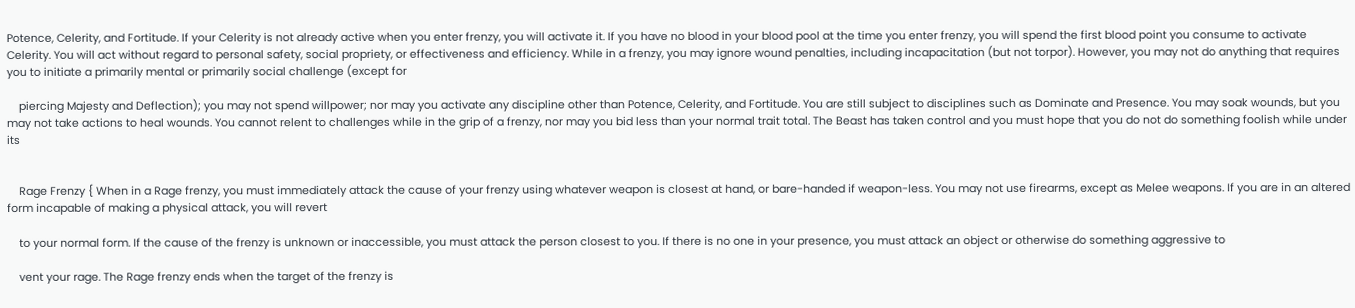Potence, Celerity, and Fortitude. If your Celerity is not already active when you enter frenzy, you will activate it. If you have no blood in your blood pool at the time you enter frenzy, you will spend the first blood point you consume to activate Celerity. You will act without regard to personal safety, social propriety, or effectiveness and efficiency. While in a frenzy, you may ignore wound penalties, including incapacitation (but not torpor). However, you may not do anything that requires you to initiate a primarily mental or primarily social challenge (except for

    piercing Majesty and Deflection); you may not spend willpower; nor may you activate any discipline other than Potence, Celerity, and Fortitude. You are still subject to disciplines such as Dominate and Presence. You may soak wounds, but you may not take actions to heal wounds. You cannot relent to challenges while in the grip of a frenzy, nor may you bid less than your normal trait total. The Beast has taken control and you must hope that you do not do something foolish while under its


    Rage Frenzy { When in a Rage frenzy, you must immediately attack the cause of your frenzy using whatever weapon is closest at hand, or bare-handed if weapon-less. You may not use firearms, except as Melee weapons. If you are in an altered form incapable of making a physical attack, you will revert

    to your normal form. If the cause of the frenzy is unknown or inaccessible, you must attack the person closest to you. If there is no one in your presence, you must attack an object or otherwise do something aggressive to

    vent your rage. The Rage frenzy ends when the target of the frenzy is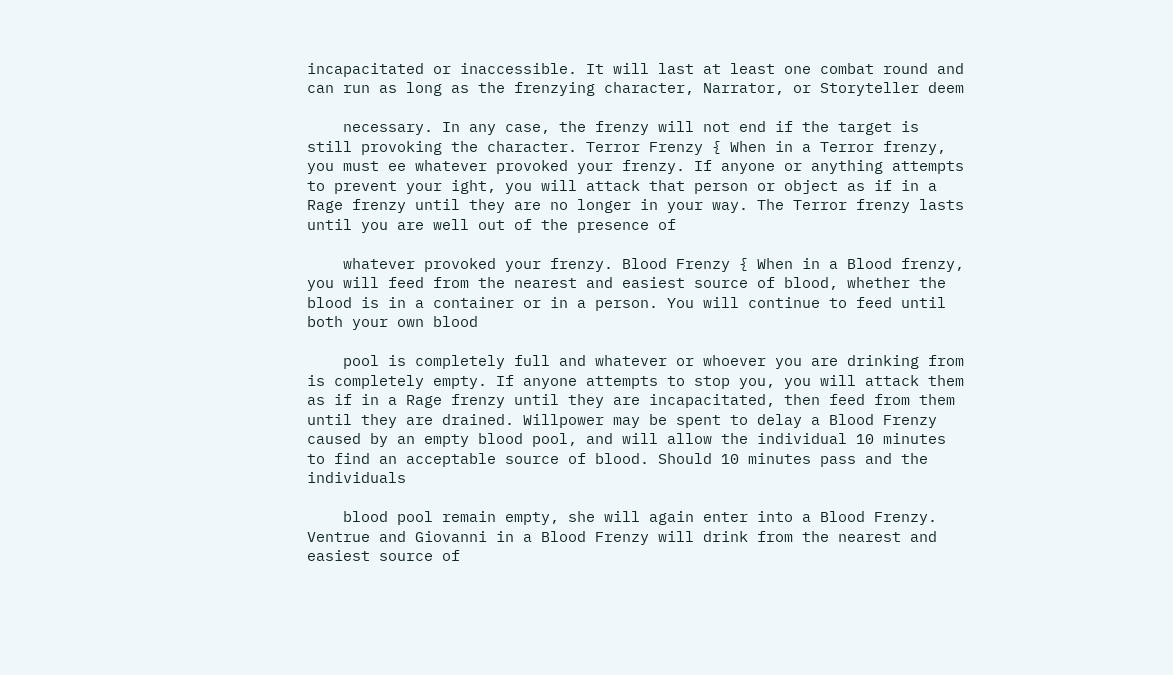incapacitated or inaccessible. It will last at least one combat round and can run as long as the frenzying character, Narrator, or Storyteller deem

    necessary. In any case, the frenzy will not end if the target is still provoking the character. Terror Frenzy { When in a Terror frenzy, you must ee whatever provoked your frenzy. If anyone or anything attempts to prevent your ight, you will attack that person or object as if in a Rage frenzy until they are no longer in your way. The Terror frenzy lasts until you are well out of the presence of

    whatever provoked your frenzy. Blood Frenzy { When in a Blood frenzy, you will feed from the nearest and easiest source of blood, whether the blood is in a container or in a person. You will continue to feed until both your own blood

    pool is completely full and whatever or whoever you are drinking from is completely empty. If anyone attempts to stop you, you will attack them as if in a Rage frenzy until they are incapacitated, then feed from them until they are drained. Willpower may be spent to delay a Blood Frenzy caused by an empty blood pool, and will allow the individual 10 minutes to find an acceptable source of blood. Should 10 minutes pass and the individuals

    blood pool remain empty, she will again enter into a Blood Frenzy. Ventrue and Giovanni in a Blood Frenzy will drink from the nearest and easiest source of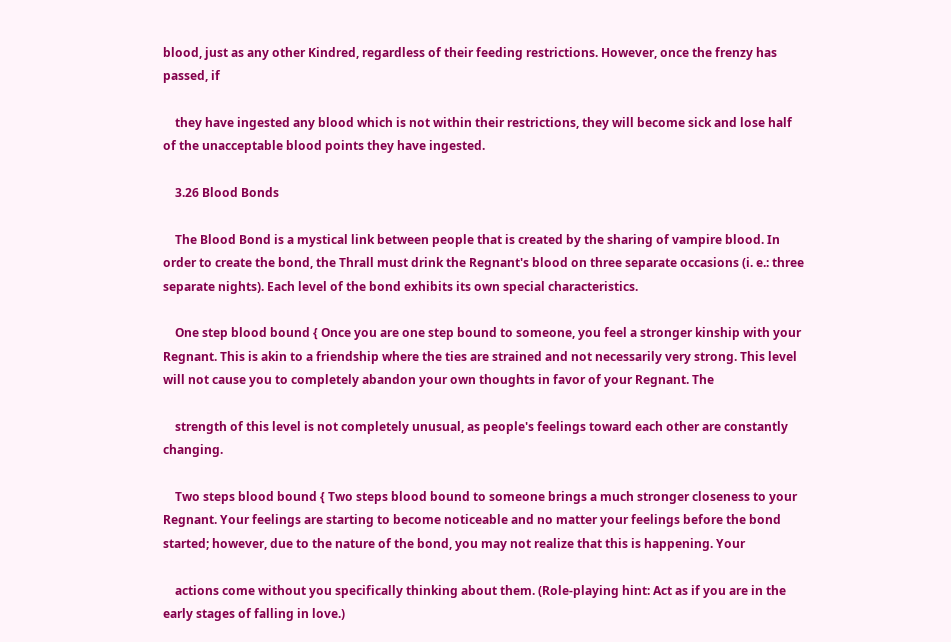blood, just as any other Kindred, regardless of their feeding restrictions. However, once the frenzy has passed, if

    they have ingested any blood which is not within their restrictions, they will become sick and lose half of the unacceptable blood points they have ingested.

    3.26 Blood Bonds

    The Blood Bond is a mystical link between people that is created by the sharing of vampire blood. In order to create the bond, the Thrall must drink the Regnant's blood on three separate occasions (i. e.: three separate nights). Each level of the bond exhibits its own special characteristics.

    One step blood bound { Once you are one step bound to someone, you feel a stronger kinship with your Regnant. This is akin to a friendship where the ties are strained and not necessarily very strong. This level will not cause you to completely abandon your own thoughts in favor of your Regnant. The

    strength of this level is not completely unusual, as people's feelings toward each other are constantly changing.

    Two steps blood bound { Two steps blood bound to someone brings a much stronger closeness to your Regnant. Your feelings are starting to become noticeable and no matter your feelings before the bond started; however, due to the nature of the bond, you may not realize that this is happening. Your

    actions come without you specifically thinking about them. (Role-playing hint: Act as if you are in the early stages of falling in love.)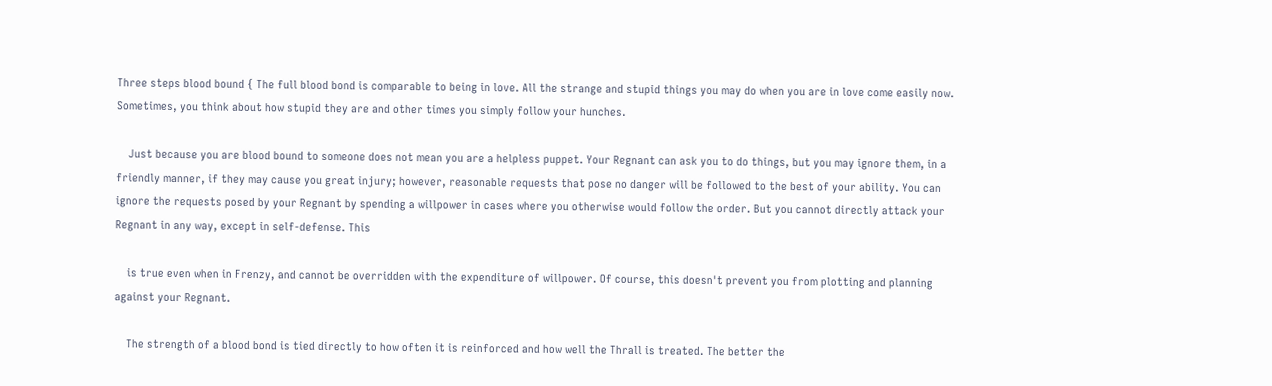Three steps blood bound { The full blood bond is comparable to being in love. All the strange and stupid things you may do when you are in love come easily now. Sometimes, you think about how stupid they are and other times you simply follow your hunches.

    Just because you are blood bound to someone does not mean you are a helpless puppet. Your Regnant can ask you to do things, but you may ignore them, in a friendly manner, if they may cause you great injury; however, reasonable requests that pose no danger will be followed to the best of your ability. You can ignore the requests posed by your Regnant by spending a willpower in cases where you otherwise would follow the order. But you cannot directly attack your Regnant in any way, except in self-defense. This

    is true even when in Frenzy, and cannot be overridden with the expenditure of willpower. Of course, this doesn't prevent you from plotting and planning against your Regnant.

    The strength of a blood bond is tied directly to how often it is reinforced and how well the Thrall is treated. The better the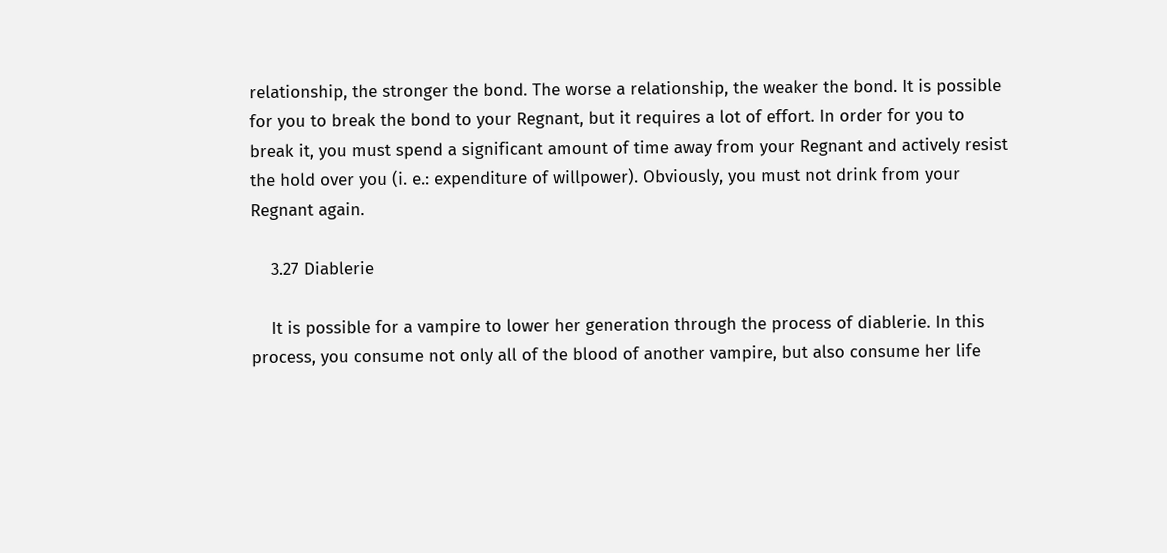relationship, the stronger the bond. The worse a relationship, the weaker the bond. It is possible for you to break the bond to your Regnant, but it requires a lot of effort. In order for you to break it, you must spend a significant amount of time away from your Regnant and actively resist the hold over you (i. e.: expenditure of willpower). Obviously, you must not drink from your Regnant again.

    3.27 Diablerie

    It is possible for a vampire to lower her generation through the process of diablerie. In this process, you consume not only all of the blood of another vampire, but also consume her life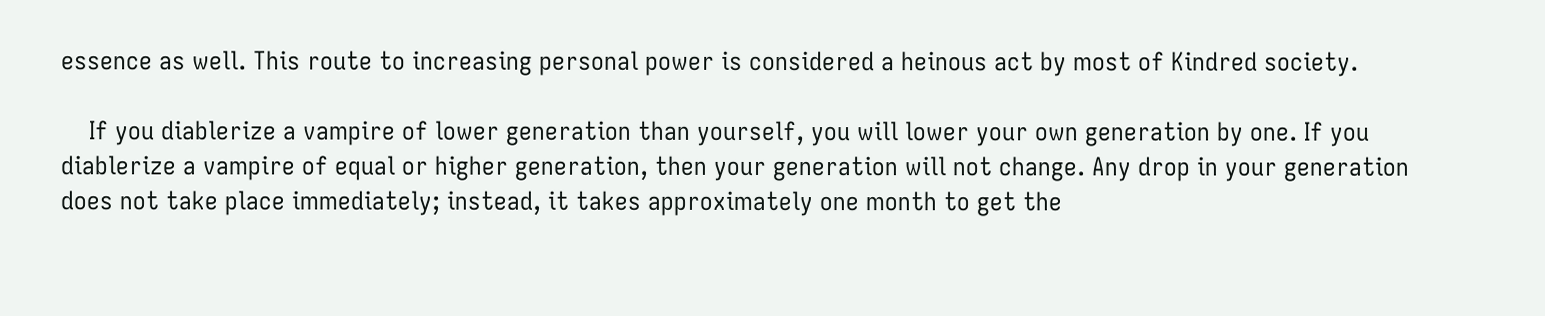essence as well. This route to increasing personal power is considered a heinous act by most of Kindred society.

    If you diablerize a vampire of lower generation than yourself, you will lower your own generation by one. If you diablerize a vampire of equal or higher generation, then your generation will not change. Any drop in your generation does not take place immediately; instead, it takes approximately one month to get the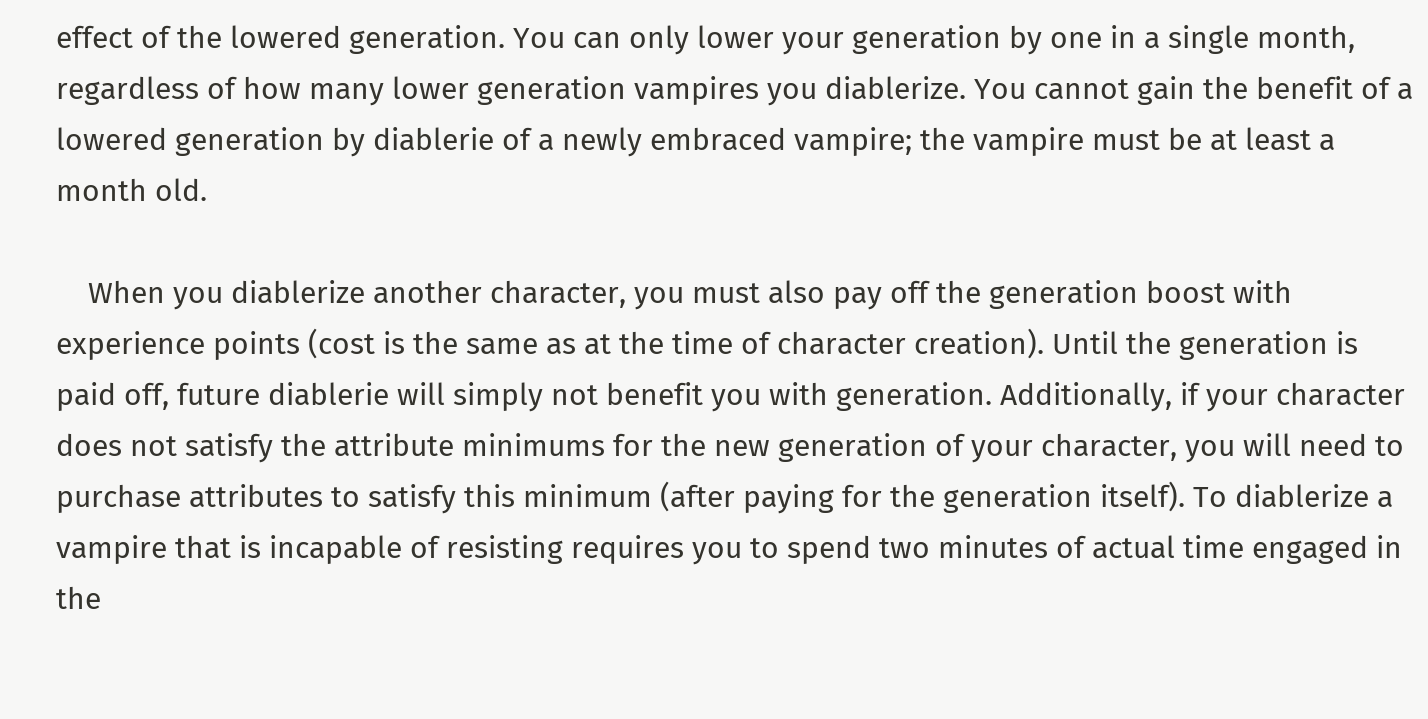effect of the lowered generation. You can only lower your generation by one in a single month, regardless of how many lower generation vampires you diablerize. You cannot gain the benefit of a lowered generation by diablerie of a newly embraced vampire; the vampire must be at least a month old.

    When you diablerize another character, you must also pay off the generation boost with experience points (cost is the same as at the time of character creation). Until the generation is paid off, future diablerie will simply not benefit you with generation. Additionally, if your character does not satisfy the attribute minimums for the new generation of your character, you will need to purchase attributes to satisfy this minimum (after paying for the generation itself). To diablerize a vampire that is incapable of resisting requires you to spend two minutes of actual time engaged in the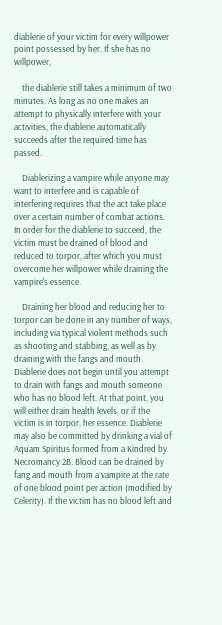diablerie of your victim for every willpower point possessed by her. If she has no willpower,

    the diablerie still takes a minimum of two minutes. As long as no one makes an attempt to physically interfere with your activities, the diablerie automatically succeeds after the required time has passed.

    Diablerizing a vampire while anyone may want to interfere and is capable of interfering requires that the act take place over a certain number of combat actions. In order for the diablerie to succeed, the victim must be drained of blood and reduced to torpor, after which you must overcome her willpower while draining the vampire's essence.

    Draining her blood and reducing her to torpor can be done in any number of ways, including via typical violent methods such as shooting and stabbing, as well as by draining with the fangs and mouth. Diablerie does not begin until you attempt to drain with fangs and mouth someone who has no blood left. At that point, you will either drain health levels, or if the victim is in torpor, her essence. Diablerie may also be committed by drinking a vial of Aquam Spiritus formed from a Kindred by Necromancy 2B. Blood can be drained by fang and mouth from a vampire at the rate of one blood point per action (modified by Celerity). If the victim has no blood left and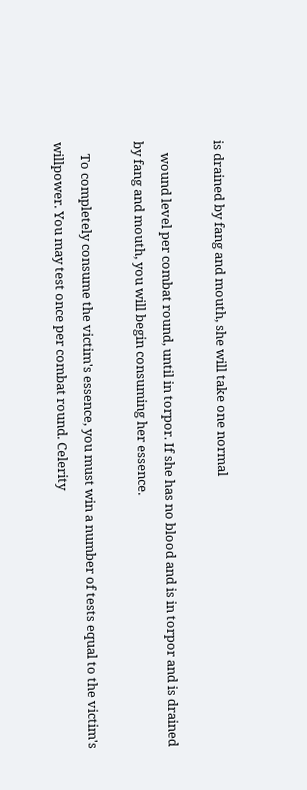is drained by fang and mouth, she will take one normal

    wound level per combat round, until in torpor. If she has no blood and is in torpor and is drained by fang and mouth, you will begin consuming her essence.

    To completely consume the victim's essence, you must win a number of tests equal to the victim's willpower. You may test once per combat round. Celerity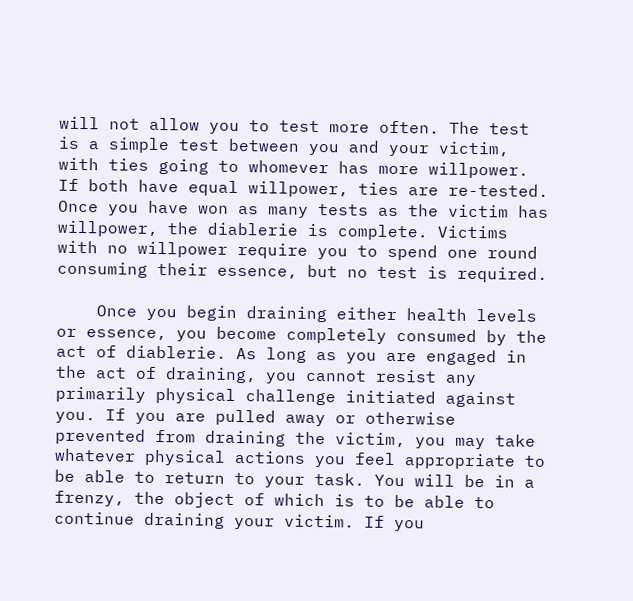will not allow you to test more often. The test is a simple test between you and your victim, with ties going to whomever has more willpower. If both have equal willpower, ties are re-tested. Once you have won as many tests as the victim has willpower, the diablerie is complete. Victims with no willpower require you to spend one round consuming their essence, but no test is required.

    Once you begin draining either health levels or essence, you become completely consumed by the act of diablerie. As long as you are engaged in the act of draining, you cannot resist any primarily physical challenge initiated against you. If you are pulled away or otherwise prevented from draining the victim, you may take whatever physical actions you feel appropriate to be able to return to your task. You will be in a frenzy, the object of which is to be able to continue draining your victim. If you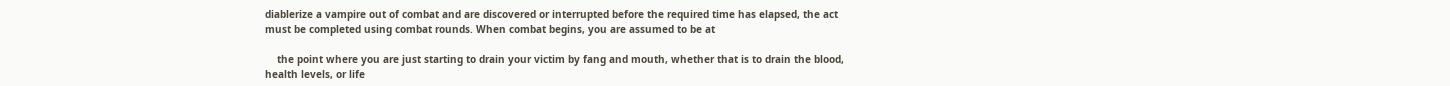diablerize a vampire out of combat and are discovered or interrupted before the required time has elapsed, the act must be completed using combat rounds. When combat begins, you are assumed to be at

    the point where you are just starting to drain your victim by fang and mouth, whether that is to drain the blood, health levels, or life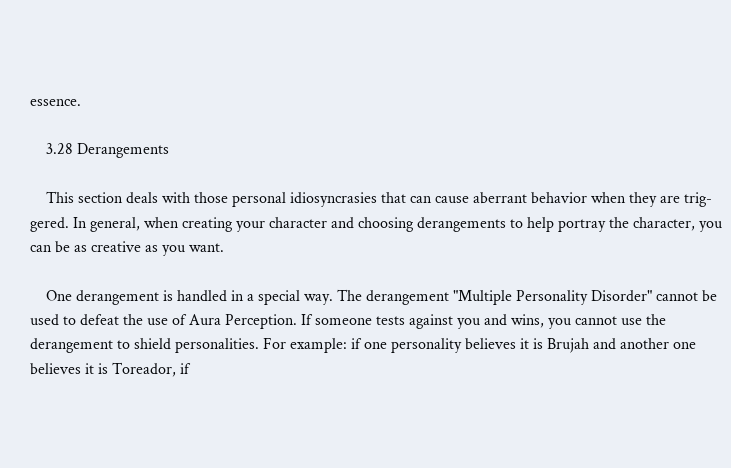essence.

    3.28 Derangements

    This section deals with those personal idiosyncrasies that can cause aberrant behavior when they are trig-gered. In general, when creating your character and choosing derangements to help portray the character, you can be as creative as you want.

    One derangement is handled in a special way. The derangement "Multiple Personality Disorder" cannot be used to defeat the use of Aura Perception. If someone tests against you and wins, you cannot use the derangement to shield personalities. For example: if one personality believes it is Brujah and another one believes it is Toreador, if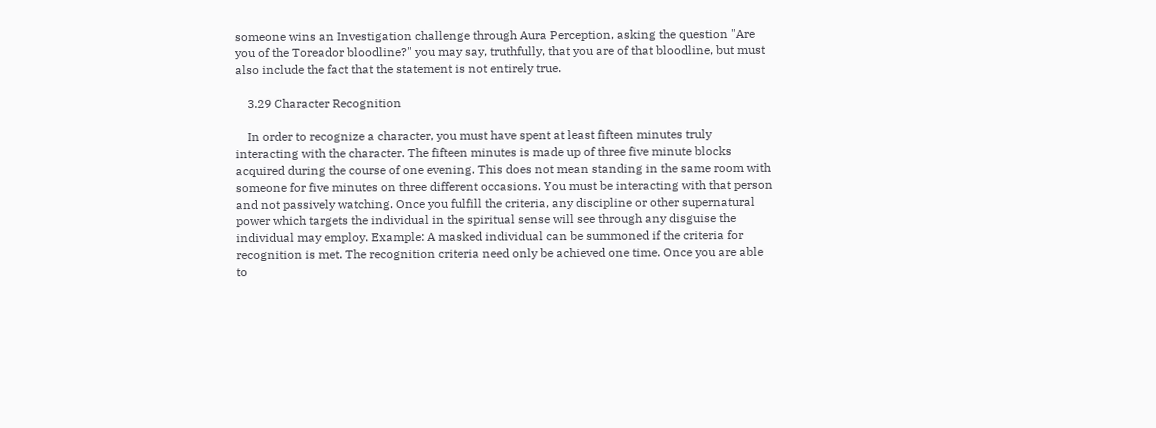someone wins an Investigation challenge through Aura Perception, asking the question "Are you of the Toreador bloodline?" you may say, truthfully, that you are of that bloodline, but must also include the fact that the statement is not entirely true.

    3.29 Character Recognition

    In order to recognize a character, you must have spent at least fifteen minutes truly interacting with the character. The fifteen minutes is made up of three five minute blocks acquired during the course of one evening. This does not mean standing in the same room with someone for five minutes on three different occasions. You must be interacting with that person and not passively watching. Once you fulfill the criteria, any discipline or other supernatural power which targets the individual in the spiritual sense will see through any disguise the individual may employ. Example: A masked individual can be summoned if the criteria for recognition is met. The recognition criteria need only be achieved one time. Once you are able to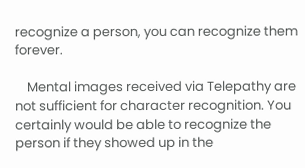recognize a person, you can recognize them forever.

    Mental images received via Telepathy are not sufficient for character recognition. You certainly would be able to recognize the person if they showed up in the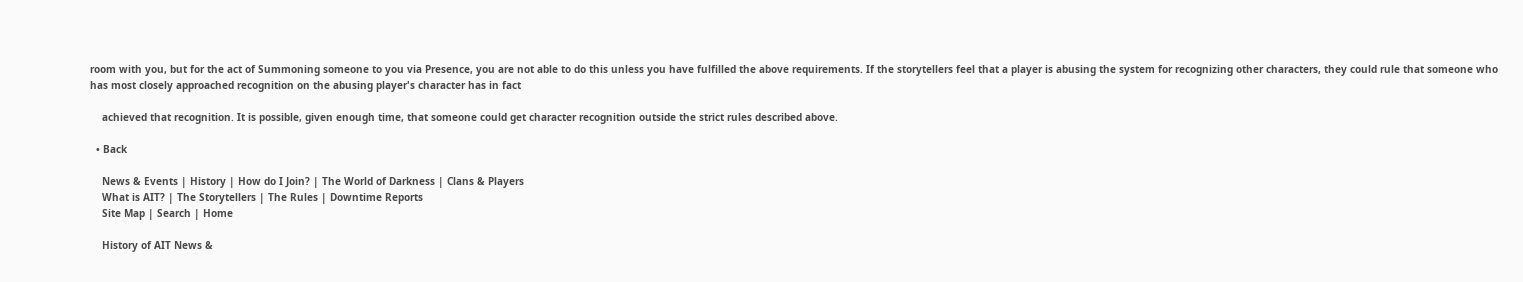room with you, but for the act of Summoning someone to you via Presence, you are not able to do this unless you have fulfilled the above requirements. If the storytellers feel that a player is abusing the system for recognizing other characters, they could rule that someone who has most closely approached recognition on the abusing player's character has in fact

    achieved that recognition. It is possible, given enough time, that someone could get character recognition outside the strict rules described above.

  • Back

    News & Events | History | How do I Join? | The World of Darkness | Clans & Players
    What is AIT? | The Storytellers | The Rules | Downtime Reports
    Site Map | Search | Home

    History of AIT News &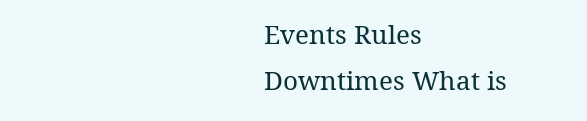Events Rules Downtimes What is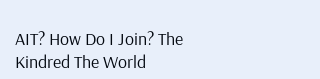AIT? How Do I Join? The Kindred The World